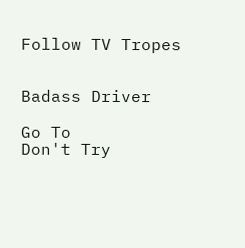Follow TV Tropes


Badass Driver

Go To
Don't Try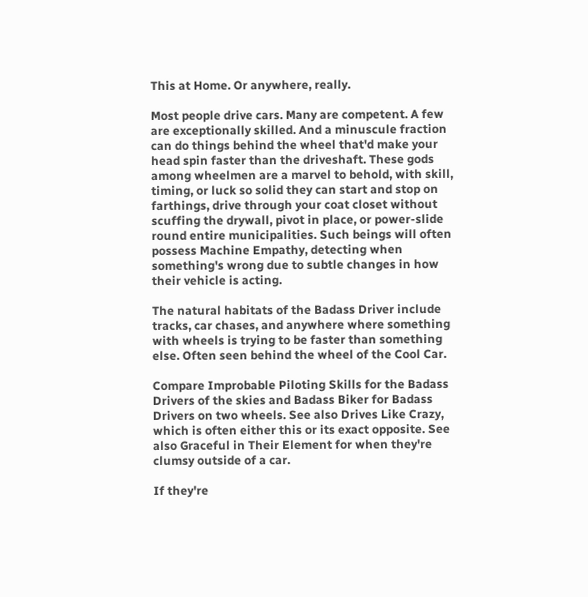This at Home. Or anywhere, really.

Most people drive cars. Many are competent. A few are exceptionally skilled. And a minuscule fraction can do things behind the wheel that'd make your head spin faster than the driveshaft. These gods among wheelmen are a marvel to behold, with skill, timing, or luck so solid they can start and stop on farthings, drive through your coat closet without scuffing the drywall, pivot in place, or power-slide round entire municipalities. Such beings will often possess Machine Empathy, detecting when something's wrong due to subtle changes in how their vehicle is acting.

The natural habitats of the Badass Driver include tracks, car chases, and anywhere where something with wheels is trying to be faster than something else. Often seen behind the wheel of the Cool Car.

Compare Improbable Piloting Skills for the Badass Drivers of the skies and Badass Biker for Badass Drivers on two wheels. See also Drives Like Crazy, which is often either this or its exact opposite. See also Graceful in Their Element for when they're clumsy outside of a car.

If they're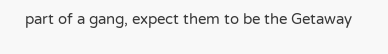part of a gang, expect them to be the Getaway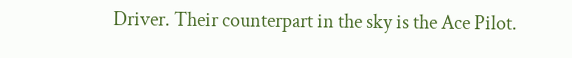Driver. Their counterpart in the sky is the Ace Pilot.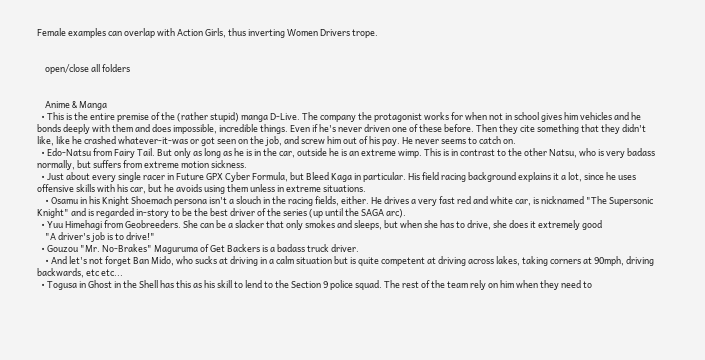Female examples can overlap with Action Girls, thus inverting Women Drivers trope.


    open/close all folders


    Anime & Manga
  • This is the entire premise of the (rather stupid) manga D-Live. The company the protagonist works for when not in school gives him vehicles and he bonds deeply with them and does impossible, incredible things. Even if he's never driven one of these before. Then they cite something that they didn't like, like he crashed whatever-it-was or got seen on the job, and screw him out of his pay. He never seems to catch on.
  • Edo-Natsu from Fairy Tail. But only as long as he is in the car, outside he is an extreme wimp. This is in contrast to the other Natsu, who is very badass normally, but suffers from extreme motion sickness.
  • Just about every single racer in Future GPX Cyber Formula, but Bleed Kaga in particular. His field racing background explains it a lot, since he uses offensive skills with his car, but he avoids using them unless in extreme situations.
    • Osamu in his Knight Shoemach persona isn't a slouch in the racing fields, either. He drives a very fast red and white car, is nicknamed "The Supersonic Knight" and is regarded in-story to be the best driver of the series (up until the SAGA arc).
  • Yuu Himehagi from Geobreeders. She can be a slacker that only smokes and sleeps, but when she has to drive, she does it extremely good
    "A driver's job is to drive!"
  • Gouzou "Mr. No-Brakes" Maguruma of Get Backers is a badass truck driver.
    • And let's not forget Ban Mido, who sucks at driving in a calm situation but is quite competent at driving across lakes, taking corners at 90mph, driving backwards, etc etc...
  • Togusa in Ghost in the Shell has this as his skill to lend to the Section 9 police squad. The rest of the team rely on him when they need to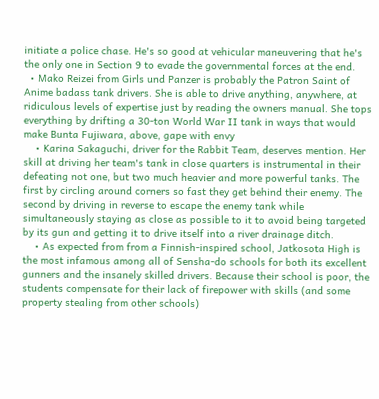initiate a police chase. He's so good at vehicular maneuvering that he's the only one in Section 9 to evade the governmental forces at the end.
  • Mako Reizei from Girls und Panzer is probably the Patron Saint of Anime badass tank drivers. She is able to drive anything, anywhere, at ridiculous levels of expertise just by reading the owners manual. She tops everything by drifting a 30-ton World War II tank in ways that would make Bunta Fujiwara, above, gape with envy
    • Karina Sakaguchi, driver for the Rabbit Team, deserves mention. Her skill at driving her team's tank in close quarters is instrumental in their defeating not one, but two much heavier and more powerful tanks. The first by circling around corners so fast they get behind their enemy. The second by driving in reverse to escape the enemy tank while simultaneously staying as close as possible to it to avoid being targeted by its gun and getting it to drive itself into a river drainage ditch.
    • As expected from from a Finnish-inspired school, Jatkosota High is the most infamous among all of Sensha-do schools for both its excellent gunners and the insanely skilled drivers. Because their school is poor, the students compensate for their lack of firepower with skills (and some property stealing from other schools)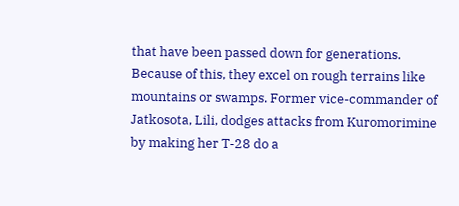that have been passed down for generations. Because of this, they excel on rough terrains like mountains or swamps. Former vice-commander of Jatkosota, Lili, dodges attacks from Kuromorimine by making her T-28 do a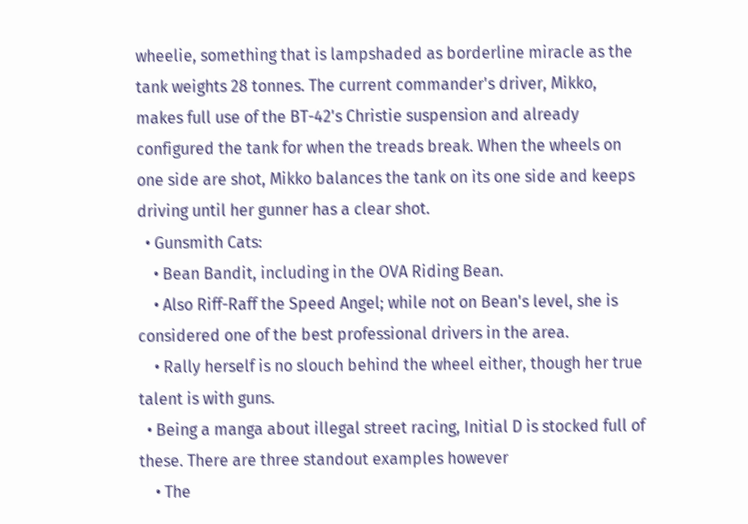wheelie, something that is lampshaded as borderline miracle as the tank weights 28 tonnes. The current commander's driver, Mikko, makes full use of the BT-42's Christie suspension and already configured the tank for when the treads break. When the wheels on one side are shot, Mikko balances the tank on its one side and keeps driving until her gunner has a clear shot.
  • Gunsmith Cats:
    • Bean Bandit, including in the OVA Riding Bean.
    • Also Riff-Raff the Speed Angel; while not on Bean's level, she is considered one of the best professional drivers in the area.
    • Rally herself is no slouch behind the wheel either, though her true talent is with guns.
  • Being a manga about illegal street racing, Initial D is stocked full of these. There are three standout examples however
    • The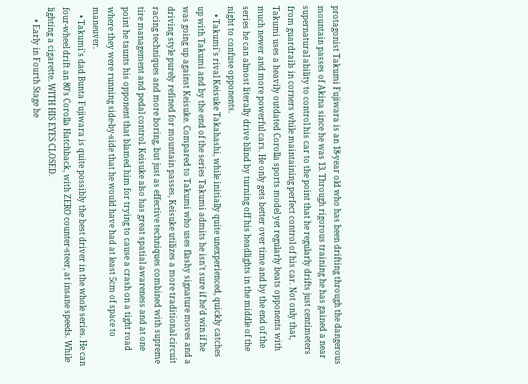protagonist Takumi Fujiwara is an 18-year old who has been drifting through the dangerous mountain passes of Akina since he was 13. Through rigorous training he has gained a near supernatural ability to control his car to the point that he regularly drifts just centimeters from guardrails in corners while maintaining perfect control of his car. Not only that, Takumi uses a heavily outdated Corolla sports model yet regularly beats opponents with much newer and more powerful cars. He only gets better over time and by the end of the series he can almost literally drive blind by turning off his headlights in the middle of the night to confuse opponents.
    • Takumi's rival Keisuke Takahashi, while initially quite unexperienced, quickly catches up with Takumi and by the end of the series Takumi admits he isn't sure if he'd win if he was going up against Keisuke. Compared to Takumi who uses flashy signature moves and a driving style purely refined for mountain passes, Keisuke utilizes a more traditional circuit racing techniques and more boring, but just as effective techniques combined with supreme tire management and pedal control. Keisuke also has great spatial awareness and at one point he taunts his opponent that blamed him for trying to cause a crash on a tight road where they were running side-by-side that he would have had at least 5cm of space to maneuver.
    • Takumi's dad Bunta Fujiwara is quite possibly the best driver in the whole series. He can four-wheel drift an 80's Corolla Hatchback, with ZERO counter-steer, at insane speeds. While lighting a cigarette. WITH HIS EYES CLOSED.
      • Early in Fourth Stage he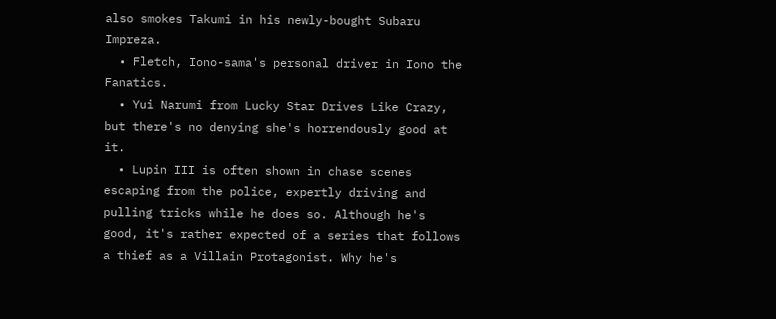also smokes Takumi in his newly-bought Subaru Impreza.
  • Fletch, Iono-sama's personal driver in Iono the Fanatics.
  • Yui Narumi from Lucky Star Drives Like Crazy, but there's no denying she's horrendously good at it.
  • Lupin III is often shown in chase scenes escaping from the police, expertly driving and pulling tricks while he does so. Although he's good, it's rather expected of a series that follows a thief as a Villain Protagonist. Why he's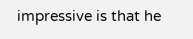impressive is that he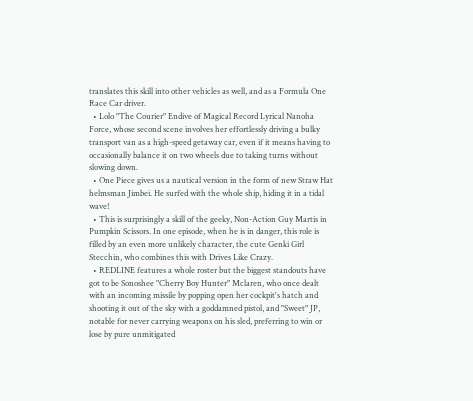translates this skill into other vehicles as well, and as a Formula One Race Car driver.
  • Lolo "The Courier" Endive of Magical Record Lyrical Nanoha Force, whose second scene involves her effortlessly driving a bulky transport van as a high-speed getaway car, even if it means having to occasionally balance it on two wheels due to taking turns without slowing down.
  • One Piece gives us a nautical version in the form of new Straw Hat helmsman Jimbei. He surfed with the whole ship, hiding it in a tidal wave!
  • This is surprisingly a skill of the geeky, Non-Action Guy Martis in Pumpkin Scissors. In one episode, when he is in danger, this role is filled by an even more unlikely character, the cute Genki Girl Stecchin, who combines this with Drives Like Crazy.
  • REDLINE features a whole roster but the biggest standouts have got to be Sonoshee "Cherry Boy Hunter" Mclaren, who once dealt with an incoming missile by popping open her cockpit's hatch and shooting it out of the sky with a goddamned pistol, and "Sweet" JP, notable for never carrying weapons on his sled, preferring to win or lose by pure unmitigated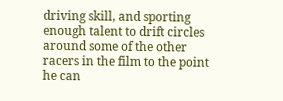driving skill, and sporting enough talent to drift circles around some of the other racers in the film to the point he can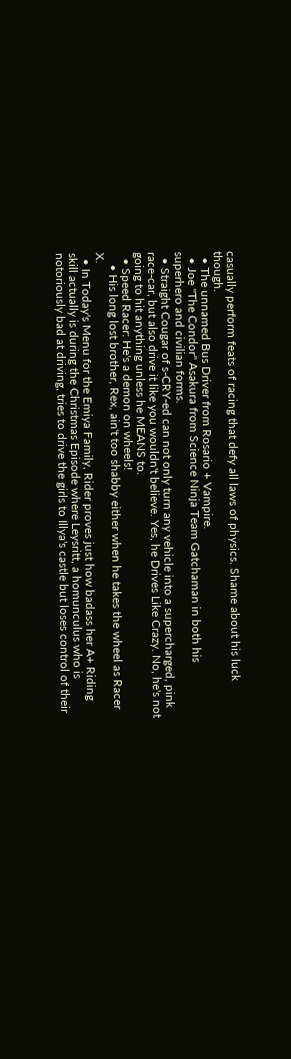casually perform feats of racing that defy all laws of physics. Shame about his luck though.
  • The unnamed Bus Driver from Rosario + Vampire.
  • Joe "The Condor" Asakura from Science Ninja Team Gatchaman in both his superhero and civilian forms.
  • Straight Cougar of s-CRY-ed can not only turn any vehicle into a supercharged, pink race-car, but also drive it like you wouldn't believe. Yes, he Drives Like Crazy. No, he's not going to hit anything unless he MEANS to.
  • Speed Racer: He's a demon on wheels!
    • His long lost brother, Rex, ain't too shabby either when he takes the wheel as Racer X.
  • In Today's Menu for the Emiya Family, Rider proves just how badass her A+ Riding skill actually is during the Christmas Episode where Leysritt, a homunculus who is notoriously bad at driving, tries to drive the girls to Illya's castle but loses control of their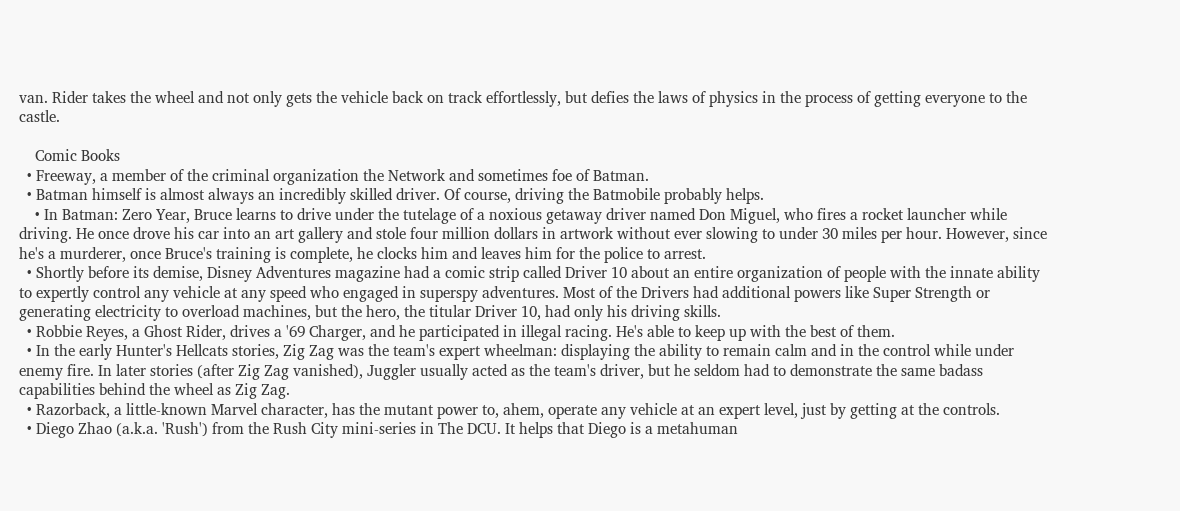van. Rider takes the wheel and not only gets the vehicle back on track effortlessly, but defies the laws of physics in the process of getting everyone to the castle.

    Comic Books
  • Freeway, a member of the criminal organization the Network and sometimes foe of Batman.
  • Batman himself is almost always an incredibly skilled driver. Of course, driving the Batmobile probably helps.
    • In Batman: Zero Year, Bruce learns to drive under the tutelage of a noxious getaway driver named Don Miguel, who fires a rocket launcher while driving. He once drove his car into an art gallery and stole four million dollars in artwork without ever slowing to under 30 miles per hour. However, since he's a murderer, once Bruce's training is complete, he clocks him and leaves him for the police to arrest.
  • Shortly before its demise, Disney Adventures magazine had a comic strip called Driver 10 about an entire organization of people with the innate ability to expertly control any vehicle at any speed who engaged in superspy adventures. Most of the Drivers had additional powers like Super Strength or generating electricity to overload machines, but the hero, the titular Driver 10, had only his driving skills.
  • Robbie Reyes, a Ghost Rider, drives a '69 Charger, and he participated in illegal racing. He's able to keep up with the best of them.
  • In the early Hunter's Hellcats stories, Zig Zag was the team's expert wheelman: displaying the ability to remain calm and in the control while under enemy fire. In later stories (after Zig Zag vanished), Juggler usually acted as the team's driver, but he seldom had to demonstrate the same badass capabilities behind the wheel as Zig Zag.
  • Razorback, a little-known Marvel character, has the mutant power to, ahem, operate any vehicle at an expert level, just by getting at the controls.
  • Diego Zhao (a.k.a. 'Rush') from the Rush City mini-series in The DCU. It helps that Diego is a metahuman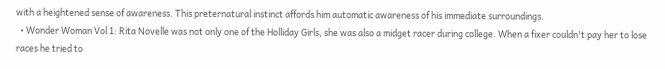with a heightened sense of awareness. This preternatural instinct affords him automatic awareness of his immediate surroundings.
  • Wonder Woman Vol 1: Rita Novelle was not only one of the Holliday Girls, she was also a midget racer during college. When a fixer couldn't pay her to lose races he tried to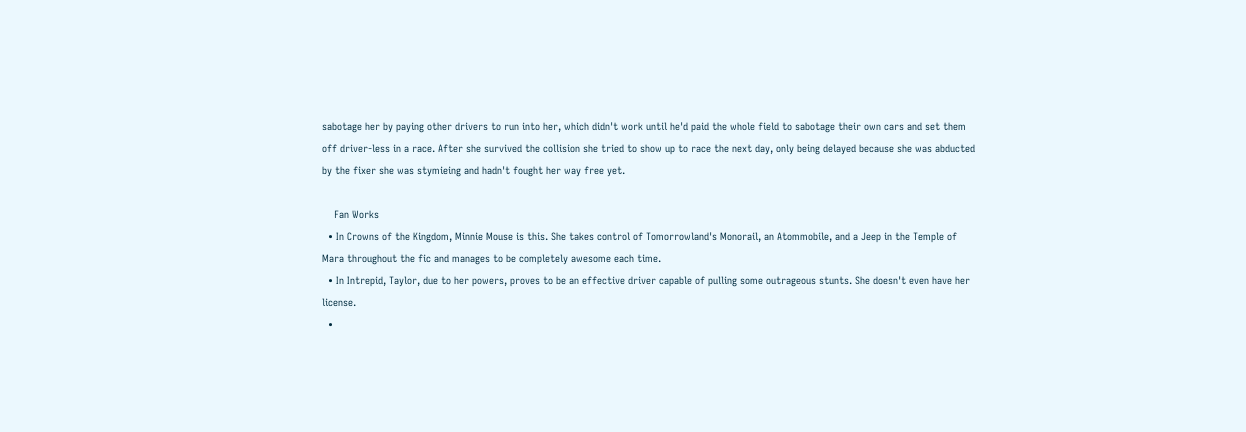sabotage her by paying other drivers to run into her, which didn't work until he'd paid the whole field to sabotage their own cars and set them off driver-less in a race. After she survived the collision she tried to show up to race the next day, only being delayed because she was abducted by the fixer she was stymieing and hadn't fought her way free yet.

    Fan Works
  • In Crowns of the Kingdom, Minnie Mouse is this. She takes control of Tomorrowland's Monorail, an Atommobile, and a Jeep in the Temple of Mara throughout the fic and manages to be completely awesome each time.
  • In Intrepid, Taylor, due to her powers, proves to be an effective driver capable of pulling some outrageous stunts. She doesn't even have her license.
  •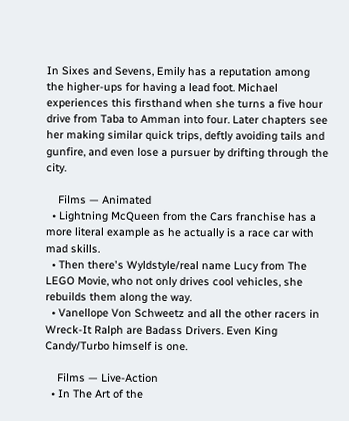In Sixes and Sevens, Emily has a reputation among the higher-ups for having a lead foot. Michael experiences this firsthand when she turns a five hour drive from Taba to Amman into four. Later chapters see her making similar quick trips, deftly avoiding tails and gunfire, and even lose a pursuer by drifting through the city.

    Films — Animated
  • Lightning McQueen from the Cars franchise has a more literal example as he actually is a race car with mad skills.
  • Then there's Wyldstyle/real name Lucy from The LEGO Movie, who not only drives cool vehicles, she rebuilds them along the way.
  • Vanellope Von Schweetz and all the other racers in Wreck-It Ralph are Badass Drivers. Even King Candy/Turbo himself is one.

    Films — Live-Action
  • In The Art of the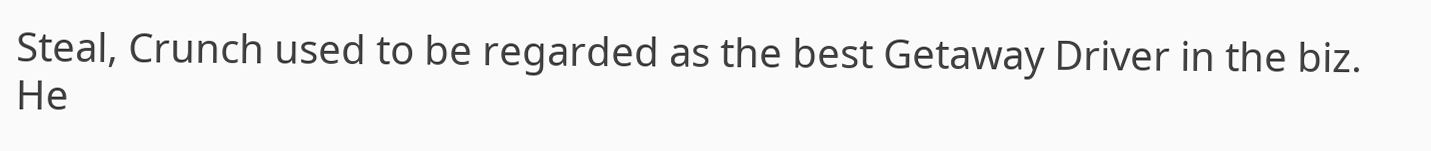Steal, Crunch used to be regarded as the best Getaway Driver in the biz. He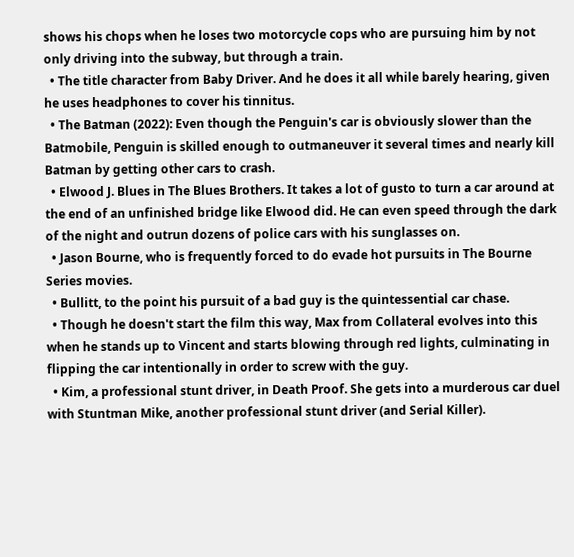shows his chops when he loses two motorcycle cops who are pursuing him by not only driving into the subway, but through a train.
  • The title character from Baby Driver. And he does it all while barely hearing, given he uses headphones to cover his tinnitus.
  • The Batman (2022): Even though the Penguin's car is obviously slower than the Batmobile, Penguin is skilled enough to outmaneuver it several times and nearly kill Batman by getting other cars to crash.
  • Elwood J. Blues in The Blues Brothers. It takes a lot of gusto to turn a car around at the end of an unfinished bridge like Elwood did. He can even speed through the dark of the night and outrun dozens of police cars with his sunglasses on.
  • Jason Bourne, who is frequently forced to do evade hot pursuits in The Bourne Series movies.
  • Bullitt, to the point his pursuit of a bad guy is the quintessential car chase.
  • Though he doesn't start the film this way, Max from Collateral evolves into this when he stands up to Vincent and starts blowing through red lights, culminating in flipping the car intentionally in order to screw with the guy.
  • Kim, a professional stunt driver, in Death Proof. She gets into a murderous car duel with Stuntman Mike, another professional stunt driver (and Serial Killer).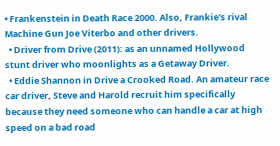• Frankenstein in Death Race 2000. Also, Frankie's rival Machine Gun Joe Viterbo and other drivers.
  • Driver from Drive (2011): as an unnamed Hollywood stunt driver who moonlights as a Getaway Driver.
  • Eddie Shannon in Drive a Crooked Road. An amateur race car driver, Steve and Harold recruit him specifically because they need someone who can handle a car at high speed on a bad road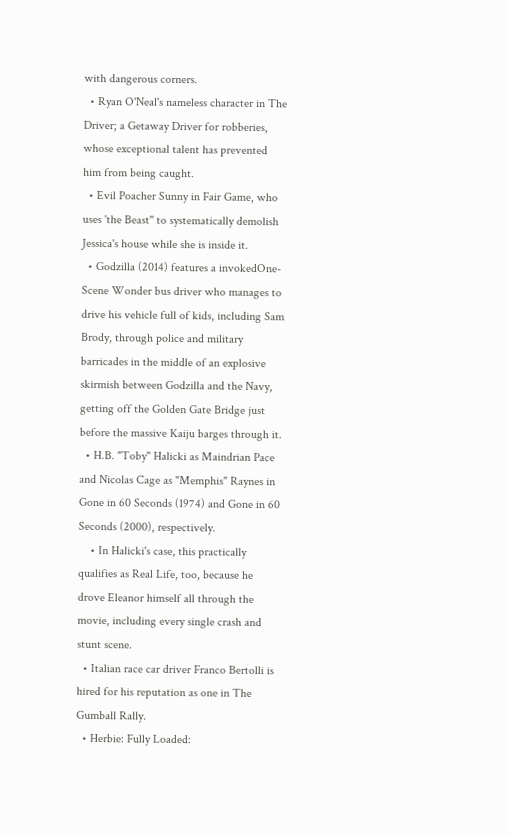with dangerous corners.
  • Ryan O'Neal's nameless character in The Driver; a Getaway Driver for robberies, whose exceptional talent has prevented him from being caught.
  • Evil Poacher Sunny in Fair Game, who uses 'the Beast'' to systematically demolish Jessica's house while she is inside it.
  • Godzilla (2014) features a invokedOne-Scene Wonder bus driver who manages to drive his vehicle full of kids, including Sam Brody, through police and military barricades in the middle of an explosive skirmish between Godzilla and the Navy, getting off the Golden Gate Bridge just before the massive Kaiju barges through it.
  • H.B. "Toby" Halicki as Maindrian Pace and Nicolas Cage as "Memphis" Raynes in Gone in 60 Seconds (1974) and Gone in 60 Seconds (2000), respectively.
    • In Halicki's case, this practically qualifies as Real Life, too, because he drove Eleanor himself all through the movie, including every single crash and stunt scene.
  • Italian race car driver Franco Bertolli is hired for his reputation as one in The Gumball Rally.
  • Herbie: Fully Loaded: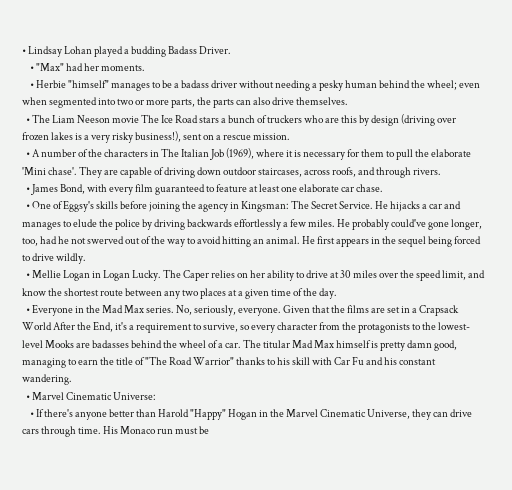• Lindsay Lohan played a budding Badass Driver.
    • "Max" had her moments.
    • Herbie "himself" manages to be a badass driver without needing a pesky human behind the wheel; even when segmented into two or more parts, the parts can also drive themselves.
  • The Liam Neeson movie The Ice Road stars a bunch of truckers who are this by design (driving over frozen lakes is a very risky business!), sent on a rescue mission.
  • A number of the characters in The Italian Job (1969), where it is necessary for them to pull the elaborate 'Mini chase'. They are capable of driving down outdoor staircases, across roofs, and through rivers.
  • James Bond, with every film guaranteed to feature at least one elaborate car chase.
  • One of Eggsy's skills before joining the agency in Kingsman: The Secret Service. He hijacks a car and manages to elude the police by driving backwards effortlessly a few miles. He probably could've gone longer, too, had he not swerved out of the way to avoid hitting an animal. He first appears in the sequel being forced to drive wildly.
  • Mellie Logan in Logan Lucky. The Caper relies on her ability to drive at 30 miles over the speed limit, and know the shortest route between any two places at a given time of the day.
  • Everyone in the Mad Max series. No, seriously, everyone. Given that the films are set in a Crapsack World After the End, it's a requirement to survive, so every character from the protagonists to the lowest-level Mooks are badasses behind the wheel of a car. The titular Mad Max himself is pretty damn good, managing to earn the title of "The Road Warrior" thanks to his skill with Car Fu and his constant wandering.
  • Marvel Cinematic Universe:
    • If there's anyone better than Harold "Happy" Hogan in the Marvel Cinematic Universe, they can drive cars through time. His Monaco run must be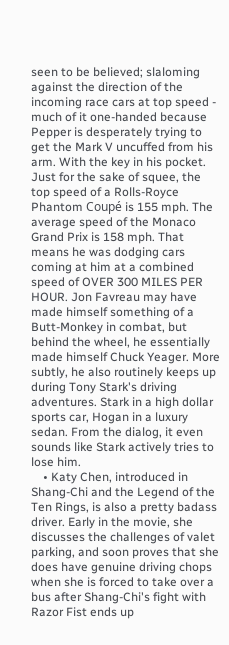seen to be believed; slaloming against the direction of the incoming race cars at top speed - much of it one-handed because Pepper is desperately trying to get the Mark V uncuffed from his arm. With the key in his pocket. Just for the sake of squee, the top speed of a Rolls-Royce Phantom Coupé is 155 mph. The average speed of the Monaco Grand Prix is 158 mph. That means he was dodging cars coming at him at a combined speed of OVER 300 MILES PER HOUR. Jon Favreau may have made himself something of a Butt-Monkey in combat, but behind the wheel, he essentially made himself Chuck Yeager. More subtly, he also routinely keeps up during Tony Stark's driving adventures. Stark in a high dollar sports car, Hogan in a luxury sedan. From the dialog, it even sounds like Stark actively tries to lose him.
    • Katy Chen, introduced in Shang-Chi and the Legend of the Ten Rings, is also a pretty badass driver. Early in the movie, she discusses the challenges of valet parking, and soon proves that she does have genuine driving chops when she is forced to take over a bus after Shang-Chi's fight with Razor Fist ends up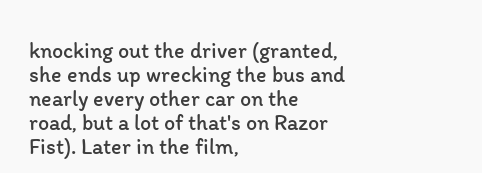knocking out the driver (granted, she ends up wrecking the bus and nearly every other car on the road, but a lot of that's on Razor Fist). Later in the film,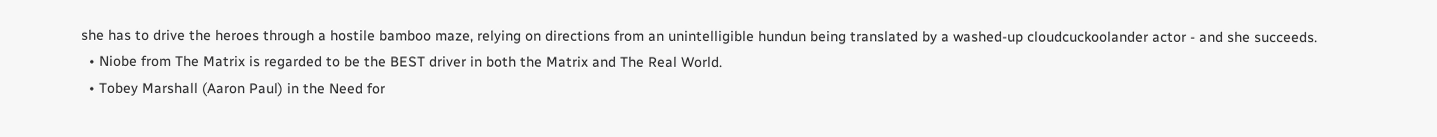she has to drive the heroes through a hostile bamboo maze, relying on directions from an unintelligible hundun being translated by a washed-up cloudcuckoolander actor - and she succeeds.
  • Niobe from The Matrix is regarded to be the BEST driver in both the Matrix and The Real World.
  • Tobey Marshall (Aaron Paul) in the Need for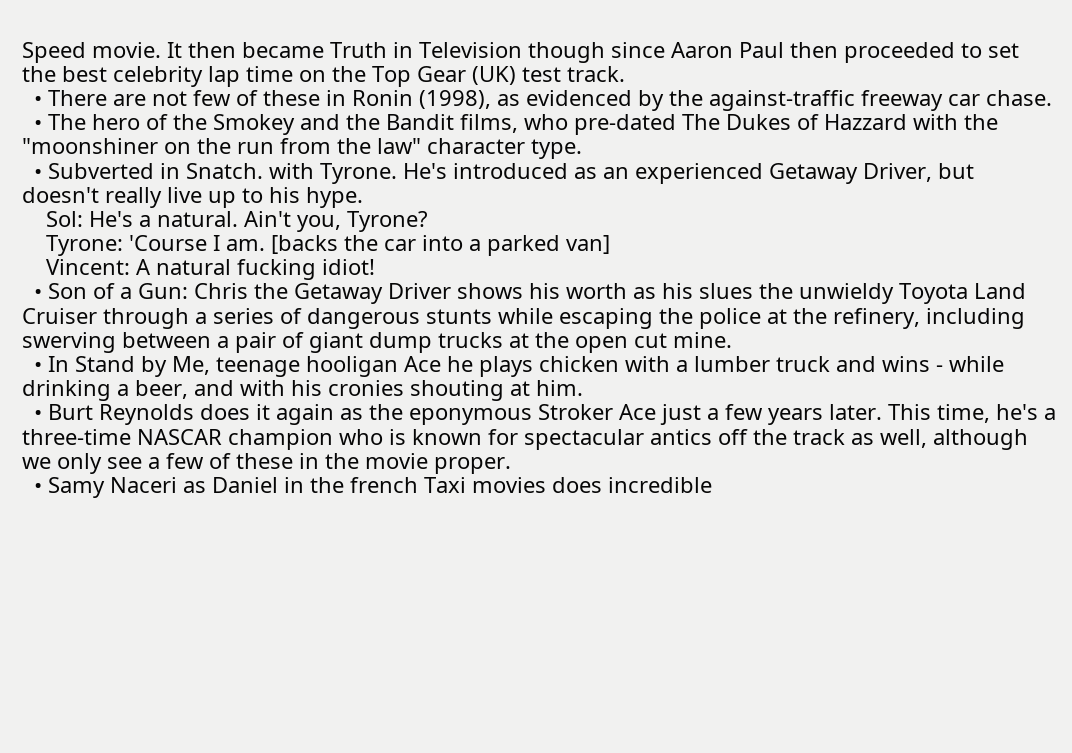Speed movie. It then became Truth in Television though since Aaron Paul then proceeded to set the best celebrity lap time on the Top Gear (UK) test track.
  • There are not few of these in Ronin (1998), as evidenced by the against-traffic freeway car chase.
  • The hero of the Smokey and the Bandit films, who pre-dated The Dukes of Hazzard with the "moonshiner on the run from the law" character type.
  • Subverted in Snatch. with Tyrone. He's introduced as an experienced Getaway Driver, but doesn't really live up to his hype.
    Sol: He's a natural. Ain't you, Tyrone?
    Tyrone: 'Course I am. [backs the car into a parked van]
    Vincent: A natural fucking idiot!
  • Son of a Gun: Chris the Getaway Driver shows his worth as his slues the unwieldy Toyota Land Cruiser through a series of dangerous stunts while escaping the police at the refinery, including swerving between a pair of giant dump trucks at the open cut mine.
  • In Stand by Me, teenage hooligan Ace he plays chicken with a lumber truck and wins - while drinking a beer, and with his cronies shouting at him.
  • Burt Reynolds does it again as the eponymous Stroker Ace just a few years later. This time, he's a three-time NASCAR champion who is known for spectacular antics off the track as well, although we only see a few of these in the movie proper.
  • Samy Naceri as Daniel in the french Taxi movies does incredible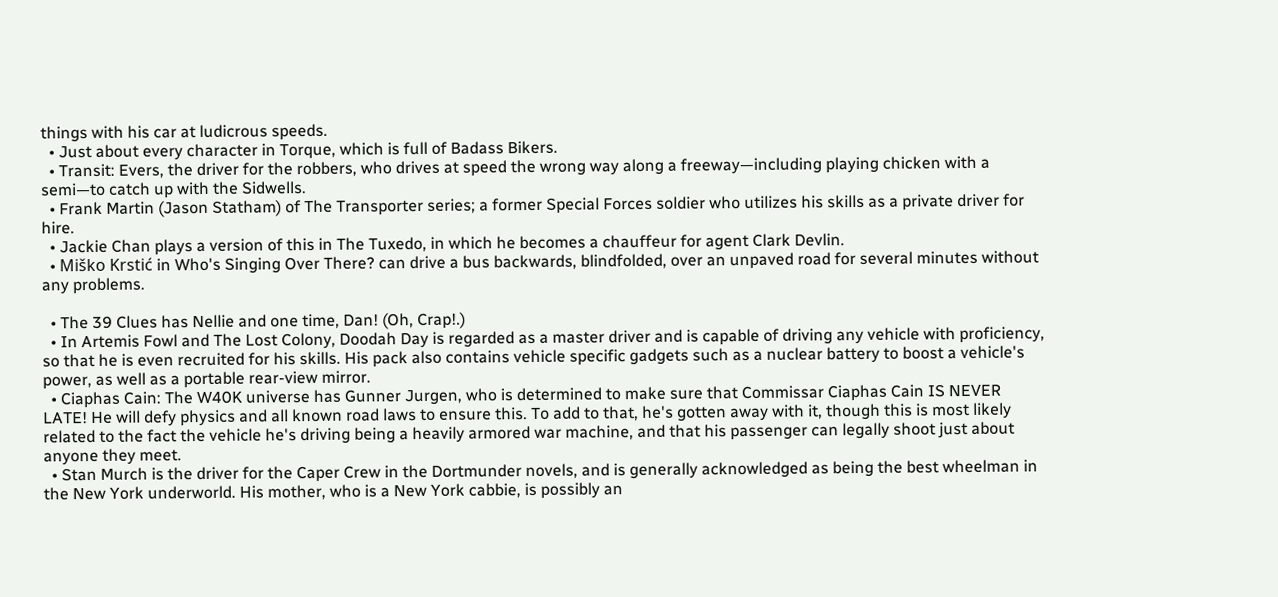things with his car at ludicrous speeds.
  • Just about every character in Torque, which is full of Badass Bikers.
  • Transit: Evers, the driver for the robbers, who drives at speed the wrong way along a freeway—including playing chicken with a semi—to catch up with the Sidwells.
  • Frank Martin (Jason Statham) of The Transporter series; a former Special Forces soldier who utilizes his skills as a private driver for hire.
  • Jackie Chan plays a version of this in The Tuxedo, in which he becomes a chauffeur for agent Clark Devlin.
  • Miško Krstić in Who's Singing Over There? can drive a bus backwards, blindfolded, over an unpaved road for several minutes without any problems.

  • The 39 Clues has Nellie and one time, Dan! (Oh, Crap!.)
  • In Artemis Fowl and The Lost Colony, Doodah Day is regarded as a master driver and is capable of driving any vehicle with proficiency, so that he is even recruited for his skills. His pack also contains vehicle specific gadgets such as a nuclear battery to boost a vehicle's power, as well as a portable rear-view mirror.
  • Ciaphas Cain: The W40K universe has Gunner Jurgen, who is determined to make sure that Commissar Ciaphas Cain IS NEVER LATE! He will defy physics and all known road laws to ensure this. To add to that, he's gotten away with it, though this is most likely related to the fact the vehicle he's driving being a heavily armored war machine, and that his passenger can legally shoot just about anyone they meet.
  • Stan Murch is the driver for the Caper Crew in the Dortmunder novels, and is generally acknowledged as being the best wheelman in the New York underworld. His mother, who is a New York cabbie, is possibly an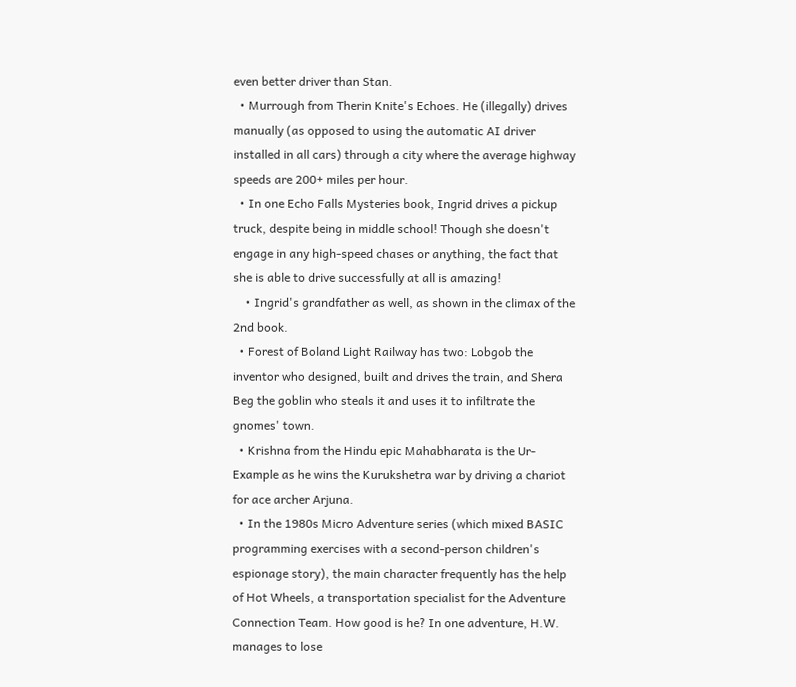even better driver than Stan.
  • Murrough from Therin Knite's Echoes. He (illegally) drives manually (as opposed to using the automatic AI driver installed in all cars) through a city where the average highway speeds are 200+ miles per hour.
  • In one Echo Falls Mysteries book, Ingrid drives a pickup truck, despite being in middle school! Though she doesn't engage in any high-speed chases or anything, the fact that she is able to drive successfully at all is amazing!
    • Ingrid's grandfather as well, as shown in the climax of the 2nd book.
  • Forest of Boland Light Railway has two: Lobgob the inventor who designed, built and drives the train, and Shera Beg the goblin who steals it and uses it to infiltrate the gnomes' town.
  • Krishna from the Hindu epic Mahabharata is the Ur-Example as he wins the Kurukshetra war by driving a chariot for ace archer Arjuna.
  • In the 1980s Micro Adventure series (which mixed BASIC programming exercises with a second-person children's espionage story), the main character frequently has the help of Hot Wheels, a transportation specialist for the Adventure Connection Team. How good is he? In one adventure, H.W. manages to lose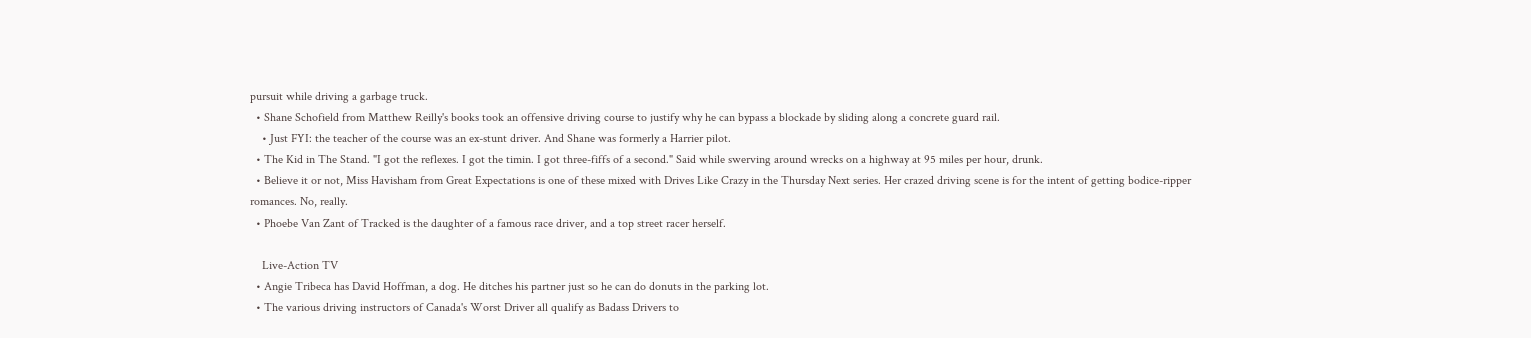pursuit while driving a garbage truck.
  • Shane Schofield from Matthew Reilly's books took an offensive driving course to justify why he can bypass a blockade by sliding along a concrete guard rail.
    • Just FYI: the teacher of the course was an ex-stunt driver. And Shane was formerly a Harrier pilot.
  • The Kid in The Stand. "I got the reflexes. I got the timin. I got three-fiffs of a second." Said while swerving around wrecks on a highway at 95 miles per hour, drunk.
  • Believe it or not, Miss Havisham from Great Expectations is one of these mixed with Drives Like Crazy in the Thursday Next series. Her crazed driving scene is for the intent of getting bodice-ripper romances. No, really.
  • Phoebe Van Zant of Tracked is the daughter of a famous race driver, and a top street racer herself.

    Live-Action TV
  • Angie Tribeca has David Hoffman, a dog. He ditches his partner just so he can do donuts in the parking lot.
  • The various driving instructors of Canada's Worst Driver all qualify as Badass Drivers to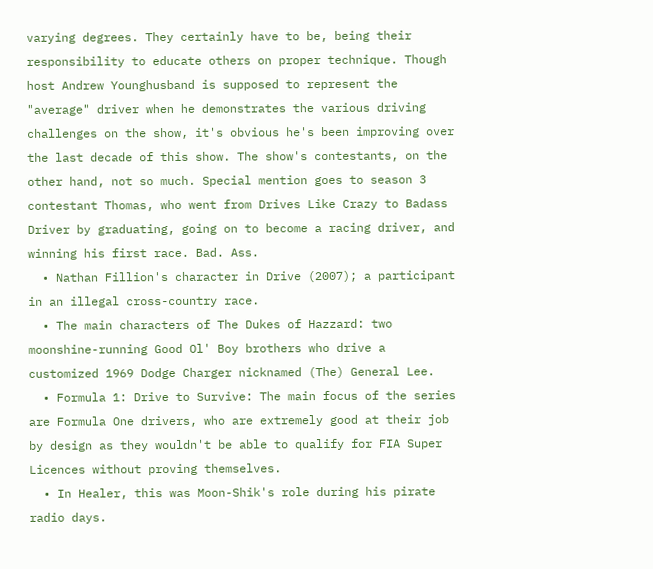varying degrees. They certainly have to be, being their responsibility to educate others on proper technique. Though host Andrew Younghusband is supposed to represent the "average" driver when he demonstrates the various driving challenges on the show, it's obvious he's been improving over the last decade of this show. The show's contestants, on the other hand, not so much. Special mention goes to season 3 contestant Thomas, who went from Drives Like Crazy to Badass Driver by graduating, going on to become a racing driver, and winning his first race. Bad. Ass.
  • Nathan Fillion's character in Drive (2007); a participant in an illegal cross-country race.
  • The main characters of The Dukes of Hazzard: two moonshine-running Good Ol' Boy brothers who drive a customized 1969 Dodge Charger nicknamed (The) General Lee.
  • Formula 1: Drive to Survive: The main focus of the series are Formula One drivers, who are extremely good at their job by design as they wouldn't be able to qualify for FIA Super Licences without proving themselves.
  • In Healer, this was Moon-Shik's role during his pirate radio days.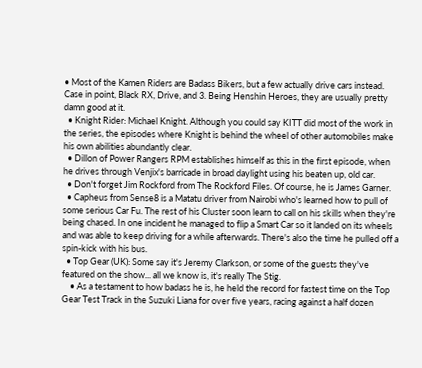• Most of the Kamen Riders are Badass Bikers, but a few actually drive cars instead. Case in point, Black RX, Drive, and 3. Being Henshin Heroes, they are usually pretty damn good at it.
  • Knight Rider: Michael Knight. Although you could say KITT did most of the work in the series, the episodes where Knight is behind the wheel of other automobiles make his own abilities abundantly clear.
  • Dillon of Power Rangers RPM establishes himself as this in the first episode, when he drives through Venjix's barricade in broad daylight using his beaten up, old car.
  • Don't forget Jim Rockford from The Rockford Files. Of course, he is James Garner.
  • Capheus from Sense8 is a Matatu driver from Nairobi who's learned how to pull of some serious Car Fu. The rest of his Cluster soon learn to call on his skills when they're being chased. In one incident he managed to flip a Smart Car so it landed on its wheels and was able to keep driving for a while afterwards. There's also the time he pulled off a spin-kick with his bus.
  • Top Gear (UK): Some say it's Jeremy Clarkson, or some of the guests they've featured on the show... all we know is, it's really The Stig.
    • As a testament to how badass he is, he held the record for fastest time on the Top Gear Test Track in the Suzuki Liana for over five years, racing against a half dozen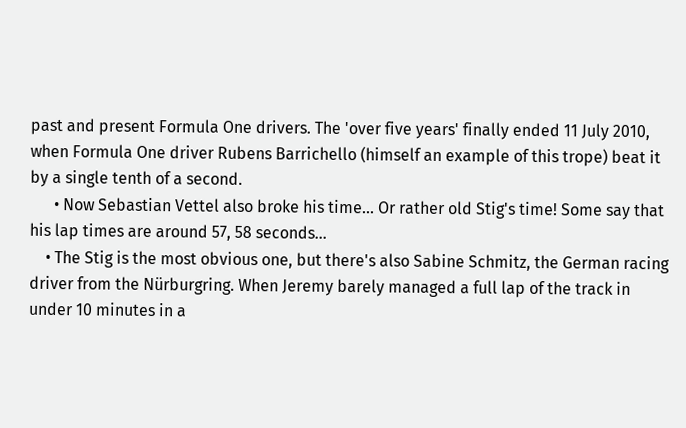past and present Formula One drivers. The 'over five years' finally ended 11 July 2010, when Formula One driver Rubens Barrichello (himself an example of this trope) beat it by a single tenth of a second.
      • Now Sebastian Vettel also broke his time... Or rather old Stig's time! Some say that his lap times are around 57, 58 seconds...
    • The Stig is the most obvious one, but there's also Sabine Schmitz, the German racing driver from the Nürburgring. When Jeremy barely managed a full lap of the track in under 10 minutes in a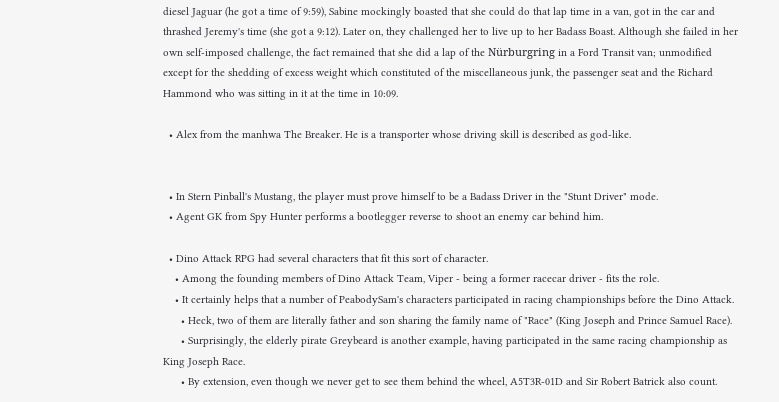diesel Jaguar (he got a time of 9:59), Sabine mockingly boasted that she could do that lap time in a van, got in the car and thrashed Jeremy's time (she got a 9:12). Later on, they challenged her to live up to her Badass Boast. Although she failed in her own self-imposed challenge, the fact remained that she did a lap of the Nürburgring in a Ford Transit van; unmodified except for the shedding of excess weight which constituted of the miscellaneous junk, the passenger seat and the Richard Hammond who was sitting in it at the time in 10:09.

  • Alex from the manhwa The Breaker. He is a transporter whose driving skill is described as god-like.


  • In Stern Pinball's Mustang, the player must prove himself to be a Badass Driver in the "Stunt Driver" mode.
  • Agent GK from Spy Hunter performs a bootlegger reverse to shoot an enemy car behind him.

  • Dino Attack RPG had several characters that fit this sort of character.
    • Among the founding members of Dino Attack Team, Viper - being a former racecar driver - fits the role.
    • It certainly helps that a number of PeabodySam's characters participated in racing championships before the Dino Attack.
      • Heck, two of them are literally father and son sharing the family name of "Race" (King Joseph and Prince Samuel Race).
      • Surprisingly, the elderly pirate Greybeard is another example, having participated in the same racing championship as King Joseph Race.
      • By extension, even though we never get to see them behind the wheel, A5T3R-01D and Sir Robert Batrick also count.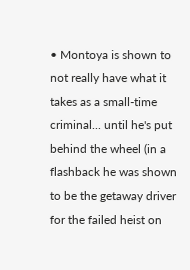• Montoya is shown to not really have what it takes as a small-time criminal... until he's put behind the wheel (in a flashback he was shown to be the getaway driver for the failed heist on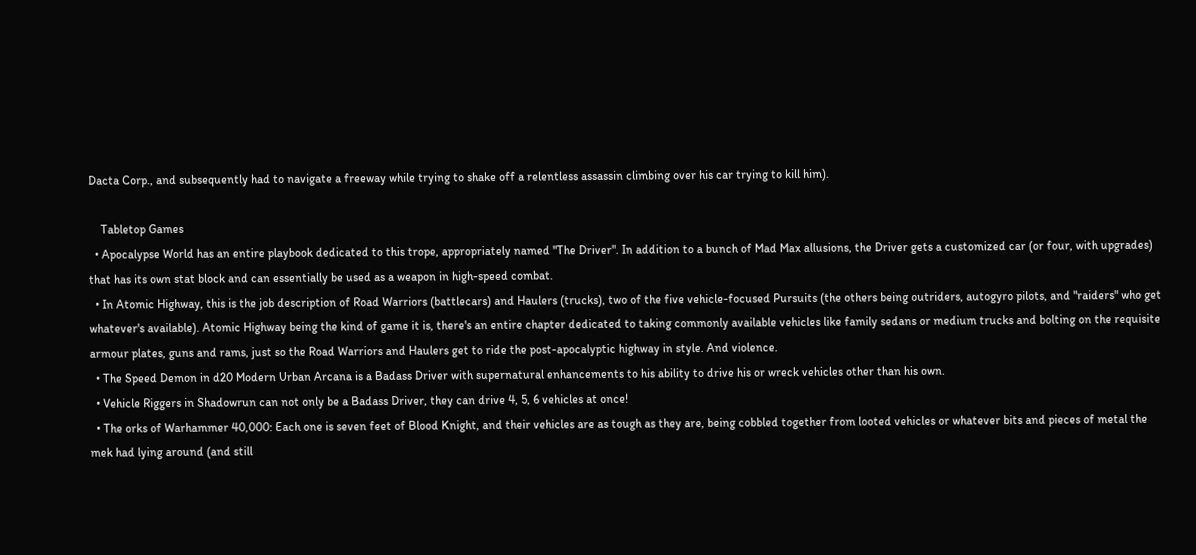Dacta Corp., and subsequently had to navigate a freeway while trying to shake off a relentless assassin climbing over his car trying to kill him).

    Tabletop Games
  • Apocalypse World has an entire playbook dedicated to this trope, appropriately named "The Driver". In addition to a bunch of Mad Max allusions, the Driver gets a customized car (or four, with upgrades) that has its own stat block and can essentially be used as a weapon in high-speed combat.
  • In Atomic Highway, this is the job description of Road Warriors (battlecars) and Haulers (trucks), two of the five vehicle-focused Pursuits (the others being outriders, autogyro pilots, and "raiders" who get whatever's available). Atomic Highway being the kind of game it is, there's an entire chapter dedicated to taking commonly available vehicles like family sedans or medium trucks and bolting on the requisite armour plates, guns and rams, just so the Road Warriors and Haulers get to ride the post-apocalyptic highway in style. And violence.
  • The Speed Demon in d20 Modern Urban Arcana is a Badass Driver with supernatural enhancements to his ability to drive his or wreck vehicles other than his own.
  • Vehicle Riggers in Shadowrun can not only be a Badass Driver, they can drive 4, 5, 6 vehicles at once!
  • The orks of Warhammer 40,000: Each one is seven feet of Blood Knight, and their vehicles are as tough as they are, being cobbled together from looted vehicles or whatever bits and pieces of metal the mek had lying around (and still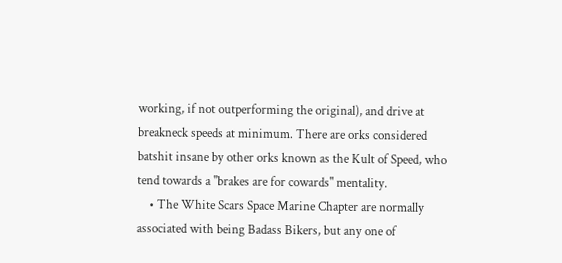working, if not outperforming the original), and drive at breakneck speeds at minimum. There are orks considered batshit insane by other orks known as the Kult of Speed, who tend towards a "brakes are for cowards" mentality.
    • The White Scars Space Marine Chapter are normally associated with being Badass Bikers, but any one of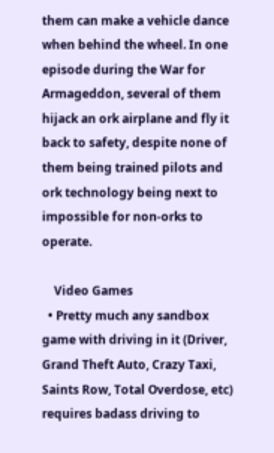them can make a vehicle dance when behind the wheel. In one episode during the War for Armageddon, several of them hijack an ork airplane and fly it back to safety, despite none of them being trained pilots and ork technology being next to impossible for non-orks to operate.

    Video Games
  • Pretty much any sandbox game with driving in it (Driver, Grand Theft Auto, Crazy Taxi, Saints Row, Total Overdose, etc) requires badass driving to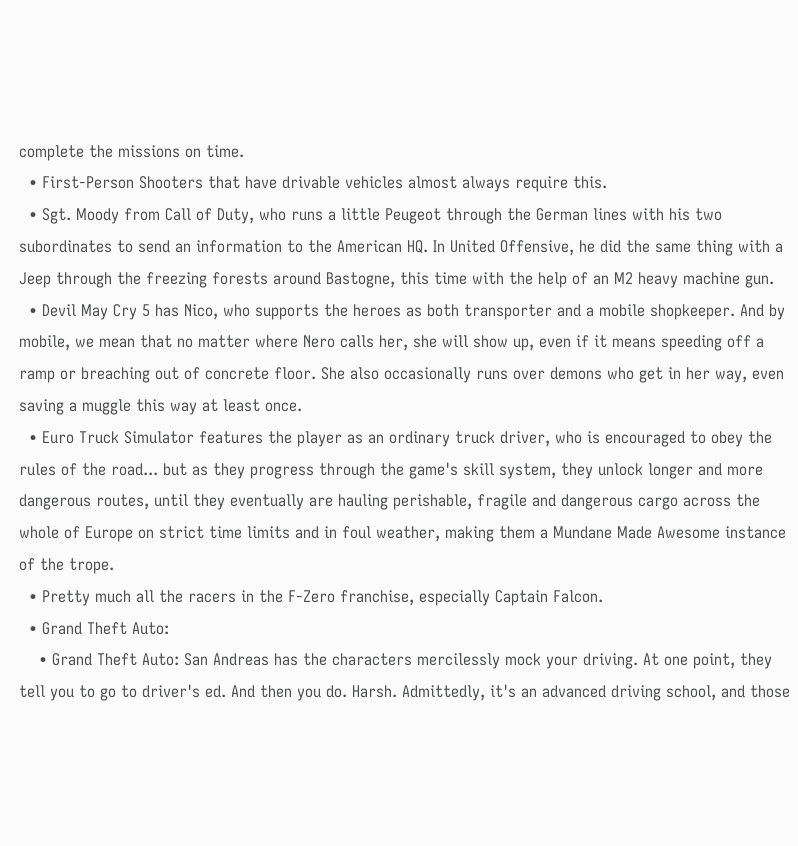complete the missions on time.
  • First-Person Shooters that have drivable vehicles almost always require this.
  • Sgt. Moody from Call of Duty, who runs a little Peugeot through the German lines with his two subordinates to send an information to the American HQ. In United Offensive, he did the same thing with a Jeep through the freezing forests around Bastogne, this time with the help of an M2 heavy machine gun.
  • Devil May Cry 5 has Nico, who supports the heroes as both transporter and a mobile shopkeeper. And by mobile, we mean that no matter where Nero calls her, she will show up, even if it means speeding off a ramp or breaching out of concrete floor. She also occasionally runs over demons who get in her way, even saving a muggle this way at least once.
  • Euro Truck Simulator features the player as an ordinary truck driver, who is encouraged to obey the rules of the road... but as they progress through the game's skill system, they unlock longer and more dangerous routes, until they eventually are hauling perishable, fragile and dangerous cargo across the whole of Europe on strict time limits and in foul weather, making them a Mundane Made Awesome instance of the trope.
  • Pretty much all the racers in the F-Zero franchise, especially Captain Falcon.
  • Grand Theft Auto:
    • Grand Theft Auto: San Andreas has the characters mercilessly mock your driving. At one point, they tell you to go to driver's ed. And then you do. Harsh. Admittedly, it's an advanced driving school, and those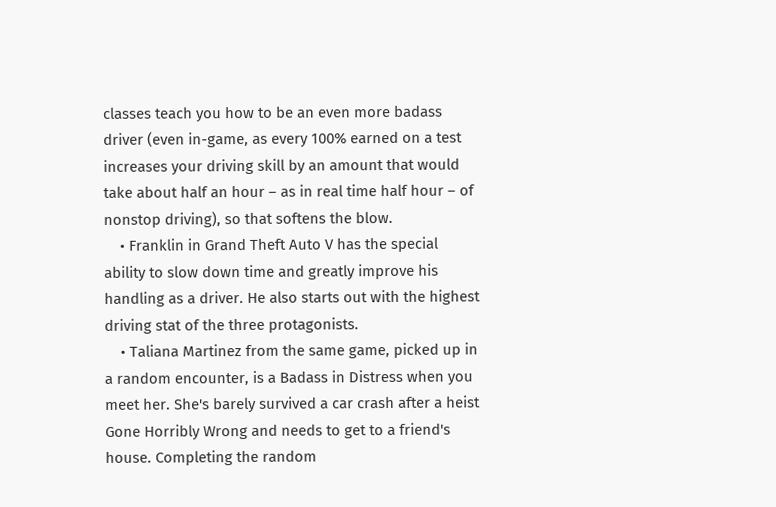classes teach you how to be an even more badass driver (even in-game, as every 100% earned on a test increases your driving skill by an amount that would take about half an hour – as in real time half hour – of nonstop driving), so that softens the blow.
    • Franklin in Grand Theft Auto V has the special ability to slow down time and greatly improve his handling as a driver. He also starts out with the highest driving stat of the three protagonists.
    • Taliana Martinez from the same game, picked up in a random encounter, is a Badass in Distress when you meet her. She's barely survived a car crash after a heist Gone Horribly Wrong and needs to get to a friend's house. Completing the random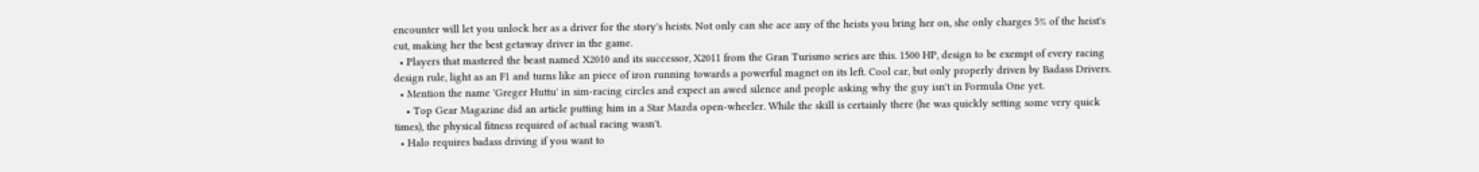encounter will let you unlock her as a driver for the story's heists. Not only can she ace any of the heists you bring her on, she only charges 5% of the heist's cut, making her the best getaway driver in the game.
  • Players that mastered the beast named X2010 and its successor, X2011 from the Gran Turismo series are this. 1500 HP, design to be exempt of every racing design rule, light as an F1 and turns like an piece of iron running towards a powerful magnet on its left. Cool car, but only properly driven by Badass Drivers.
  • Mention the name 'Greger Huttu' in sim-racing circles and expect an awed silence and people asking why the guy isn't in Formula One yet.
    • Top Gear Magazine did an article putting him in a Star Mazda open-wheeler. While the skill is certainly there (he was quickly setting some very quick times), the physical fitness required of actual racing wasn't.
  • Halo requires badass driving if you want to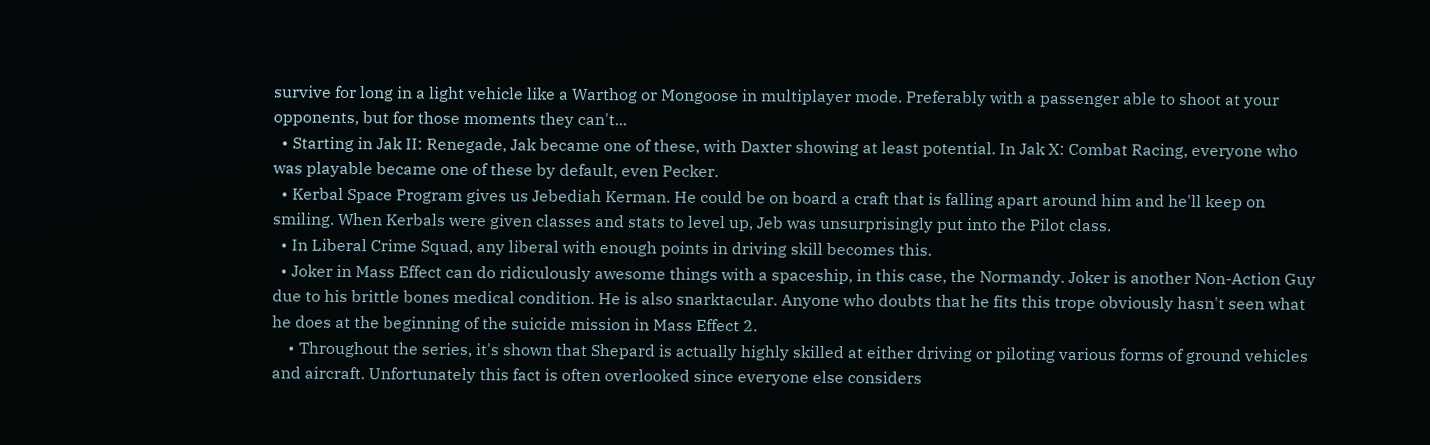survive for long in a light vehicle like a Warthog or Mongoose in multiplayer mode. Preferably with a passenger able to shoot at your opponents, but for those moments they can't...
  • Starting in Jak II: Renegade, Jak became one of these, with Daxter showing at least potential. In Jak X: Combat Racing, everyone who was playable became one of these by default, even Pecker.
  • Kerbal Space Program gives us Jebediah Kerman. He could be on board a craft that is falling apart around him and he'll keep on smiling. When Kerbals were given classes and stats to level up, Jeb was unsurprisingly put into the Pilot class.
  • In Liberal Crime Squad, any liberal with enough points in driving skill becomes this.
  • Joker in Mass Effect can do ridiculously awesome things with a spaceship, in this case, the Normandy. Joker is another Non-Action Guy due to his brittle bones medical condition. He is also snarktacular. Anyone who doubts that he fits this trope obviously hasn't seen what he does at the beginning of the suicide mission in Mass Effect 2.
    • Throughout the series, it's shown that Shepard is actually highly skilled at either driving or piloting various forms of ground vehicles and aircraft. Unfortunately this fact is often overlooked since everyone else considers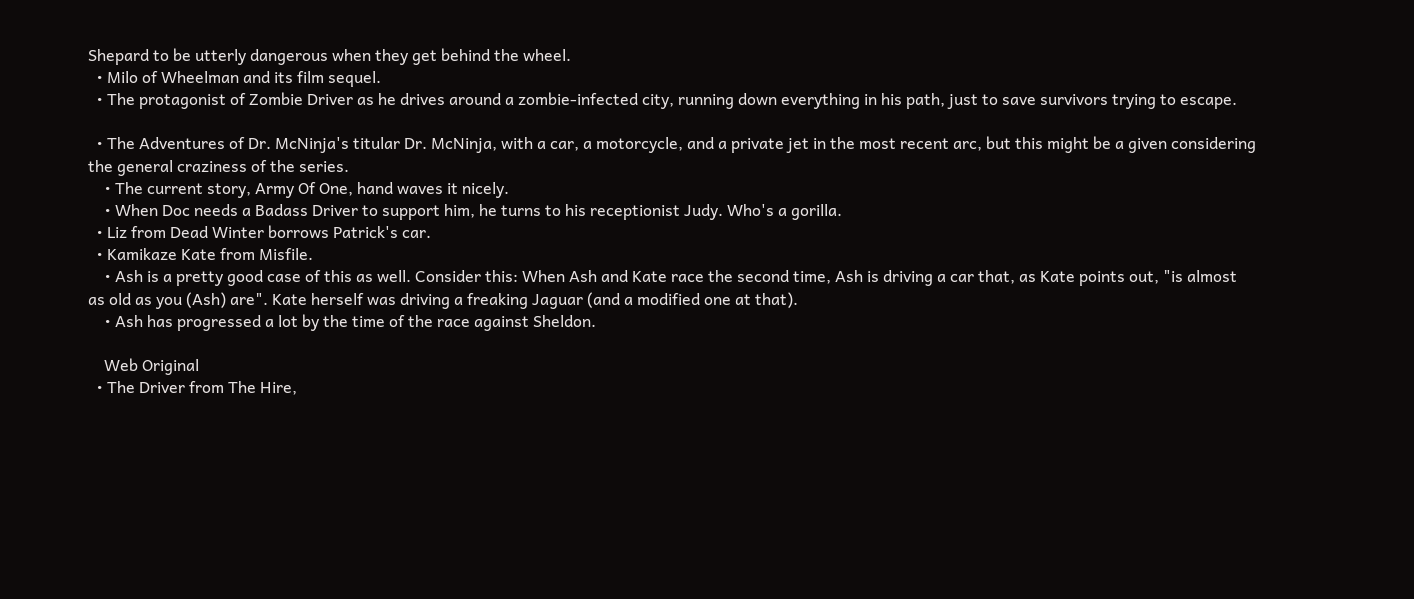Shepard to be utterly dangerous when they get behind the wheel.
  • Milo of Wheelman and its film sequel.
  • The protagonist of Zombie Driver as he drives around a zombie-infected city, running down everything in his path, just to save survivors trying to escape.

  • The Adventures of Dr. McNinja's titular Dr. McNinja, with a car, a motorcycle, and a private jet in the most recent arc, but this might be a given considering the general craziness of the series.
    • The current story, Army Of One, hand waves it nicely.
    • When Doc needs a Badass Driver to support him, he turns to his receptionist Judy. Who's a gorilla.
  • Liz from Dead Winter borrows Patrick's car.
  • Kamikaze Kate from Misfile.
    • Ash is a pretty good case of this as well. Consider this: When Ash and Kate race the second time, Ash is driving a car that, as Kate points out, "is almost as old as you (Ash) are". Kate herself was driving a freaking Jaguar (and a modified one at that).
    • Ash has progressed a lot by the time of the race against Sheldon.

    Web Original
  • The Driver from The Hire,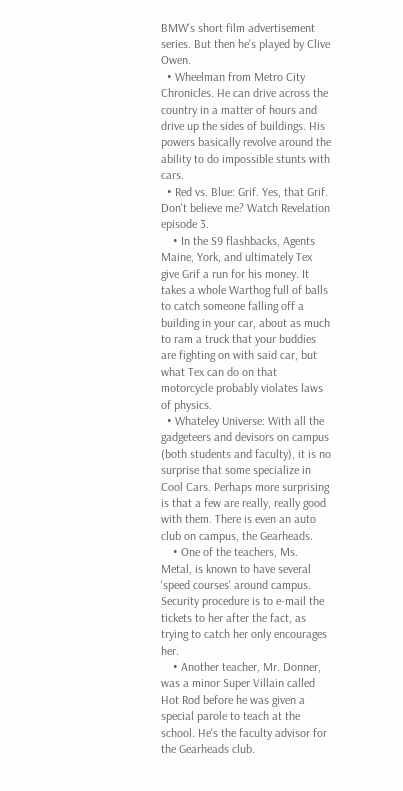BMW's short film advertisement series. But then he's played by Clive Owen.
  • Wheelman from Metro City Chronicles. He can drive across the country in a matter of hours and drive up the sides of buildings. His powers basically revolve around the ability to do impossible stunts with cars.
  • Red vs. Blue: Grif. Yes, that Grif. Don't believe me? Watch Revelation episode 3.
    • In the S9 flashbacks, Agents Maine, York, and ultimately Tex give Grif a run for his money. It takes a whole Warthog full of balls to catch someone falling off a building in your car, about as much to ram a truck that your buddies are fighting on with said car, but what Tex can do on that motorcycle probably violates laws of physics.
  • Whateley Universe: With all the gadgeteers and devisors on campus (both students and faculty), it is no surprise that some specialize in Cool Cars. Perhaps more surprising is that a few are really, really good with them. There is even an auto club on campus, the Gearheads.
    • One of the teachers, Ms. Metal, is known to have several 'speed courses' around campus. Security procedure is to e-mail the tickets to her after the fact, as trying to catch her only encourages her.
    • Another teacher, Mr. Donner, was a minor Super Villain called Hot Rod before he was given a special parole to teach at the school. He's the faculty advisor for the Gearheads club.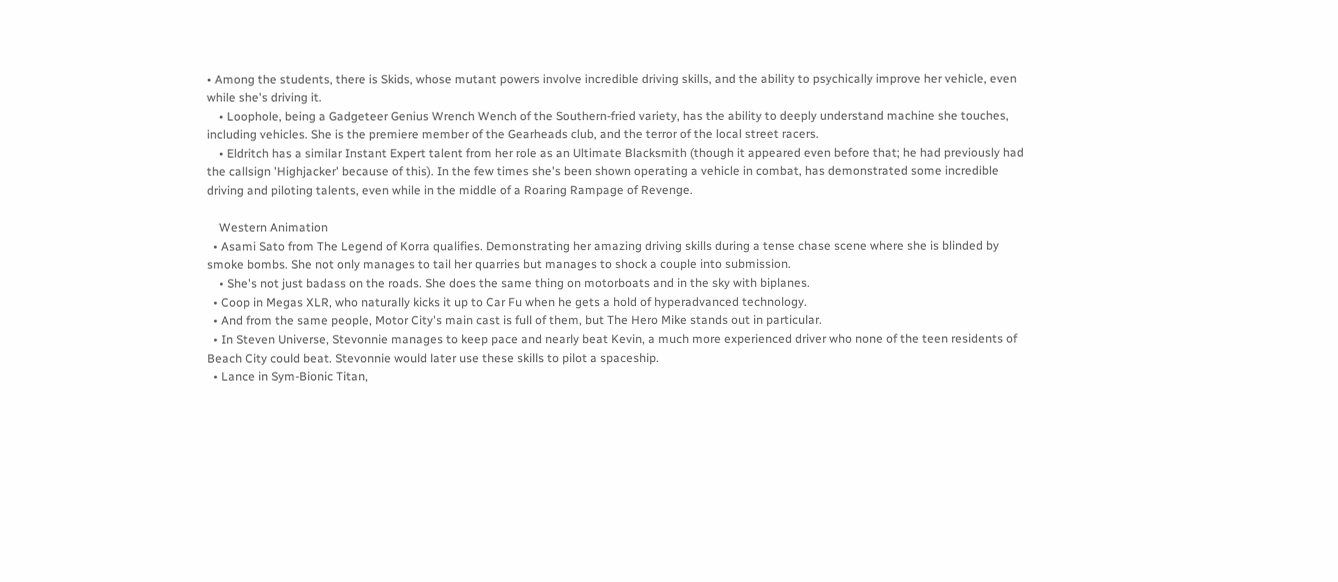• Among the students, there is Skids, whose mutant powers involve incredible driving skills, and the ability to psychically improve her vehicle, even while she's driving it.
    • Loophole, being a Gadgeteer Genius Wrench Wench of the Southern-fried variety, has the ability to deeply understand machine she touches, including vehicles. She is the premiere member of the Gearheads club, and the terror of the local street racers.
    • Eldritch has a similar Instant Expert talent from her role as an Ultimate Blacksmith (though it appeared even before that; he had previously had the callsign 'Highjacker' because of this). In the few times she's been shown operating a vehicle in combat, has demonstrated some incredible driving and piloting talents, even while in the middle of a Roaring Rampage of Revenge.

    Western Animation
  • Asami Sato from The Legend of Korra qualifies. Demonstrating her amazing driving skills during a tense chase scene where she is blinded by smoke bombs. She not only manages to tail her quarries but manages to shock a couple into submission.
    • She's not just badass on the roads. She does the same thing on motorboats and in the sky with biplanes.
  • Coop in Megas XLR, who naturally kicks it up to Car Fu when he gets a hold of hyperadvanced technology.
  • And from the same people, Motor City's main cast is full of them, but The Hero Mike stands out in particular.
  • In Steven Universe, Stevonnie manages to keep pace and nearly beat Kevin, a much more experienced driver who none of the teen residents of Beach City could beat. Stevonnie would later use these skills to pilot a spaceship.
  • Lance in Sym-Bionic Titan,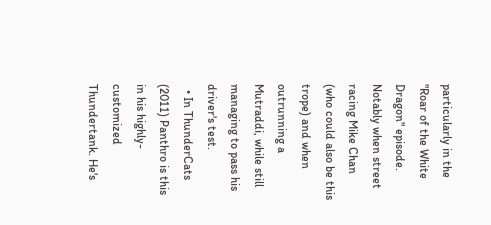particularly in the "Roar of the White Dragon" episode. Notably when street racing Mike Chan (who could also be this trope) and when outrunning a Mutraddi, while still managing to pass his driver's test.
  • In ThunderCats (2011) Panthro is this in his highly-customized Thundertank. He's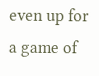even up for a game of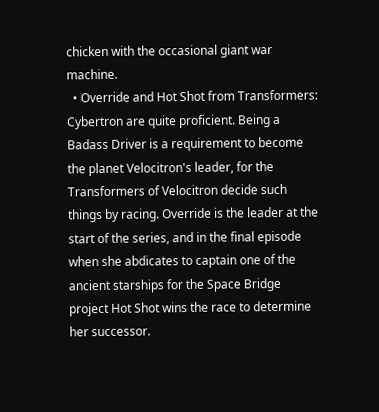chicken with the occasional giant war machine.
  • Override and Hot Shot from Transformers: Cybertron are quite proficient. Being a Badass Driver is a requirement to become the planet Velocitron's leader, for the Transformers of Velocitron decide such things by racing. Override is the leader at the start of the series, and in the final episode when she abdicates to captain one of the ancient starships for the Space Bridge project Hot Shot wins the race to determine her successor.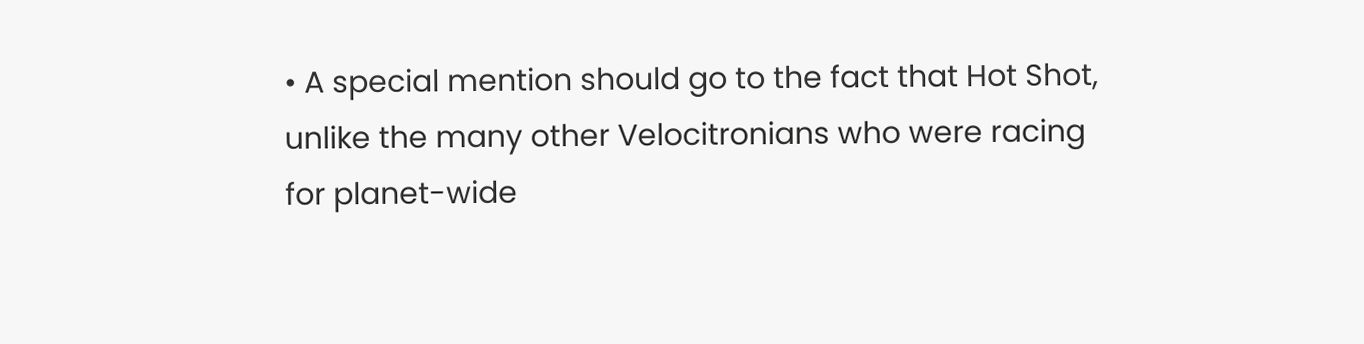• A special mention should go to the fact that Hot Shot, unlike the many other Velocitronians who were racing for planet-wide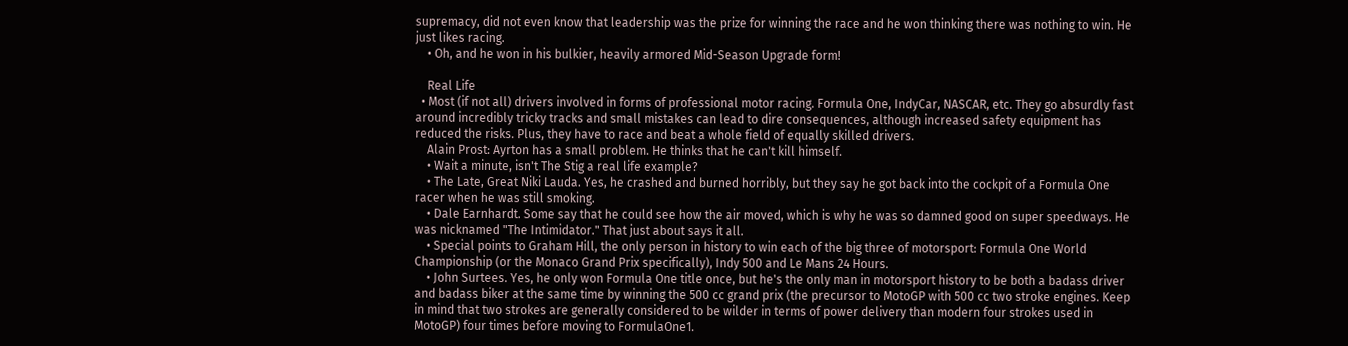supremacy, did not even know that leadership was the prize for winning the race and he won thinking there was nothing to win. He just likes racing.
    • Oh, and he won in his bulkier, heavily armored Mid-Season Upgrade form!

    Real Life
  • Most (if not all) drivers involved in forms of professional motor racing. Formula One, IndyCar, NASCAR, etc. They go absurdly fast around incredibly tricky tracks and small mistakes can lead to dire consequences, although increased safety equipment has reduced the risks. Plus, they have to race and beat a whole field of equally skilled drivers.
    Alain Prost: Ayrton has a small problem. He thinks that he can't kill himself.
    • Wait a minute, isn't The Stig a real life example?
    • The Late, Great Niki Lauda. Yes, he crashed and burned horribly, but they say he got back into the cockpit of a Formula One racer when he was still smoking.
    • Dale Earnhardt. Some say that he could see how the air moved, which is why he was so damned good on super speedways. He was nicknamed "The Intimidator." That just about says it all.
    • Special points to Graham Hill, the only person in history to win each of the big three of motorsport: Formula One World Championship (or the Monaco Grand Prix specifically), Indy 500 and Le Mans 24 Hours.
    • John Surtees. Yes, he only won Formula One title once, but he's the only man in motorsport history to be both a badass driver and badass biker at the same time by winning the 500 cc grand prix (the precursor to MotoGP with 500 cc two stroke engines. Keep in mind that two strokes are generally considered to be wilder in terms of power delivery than modern four strokes used in MotoGP) four times before moving to FormulaOne1.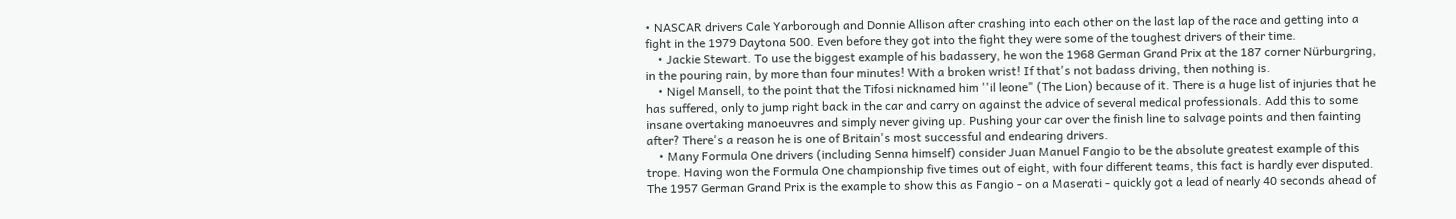• NASCAR drivers Cale Yarborough and Donnie Allison after crashing into each other on the last lap of the race and getting into a fight in the 1979 Daytona 500. Even before they got into the fight they were some of the toughest drivers of their time.
    • Jackie Stewart. To use the biggest example of his badassery, he won the 1968 German Grand Prix at the 187 corner Nürburgring, in the pouring rain, by more than four minutes! With a broken wrist! If that's not badass driving, then nothing is.
    • Nigel Mansell, to the point that the Tifosi nicknamed him ''il leone" (The Lion) because of it. There is a huge list of injuries that he has suffered, only to jump right back in the car and carry on against the advice of several medical professionals. Add this to some insane overtaking manoeuvres and simply never giving up. Pushing your car over the finish line to salvage points and then fainting after? There's a reason he is one of Britain's most successful and endearing drivers.
    • Many Formula One drivers (including Senna himself) consider Juan Manuel Fangio to be the absolute greatest example of this trope. Having won the Formula One championship five times out of eight, with four different teams, this fact is hardly ever disputed. The 1957 German Grand Prix is the example to show this as Fangio - on a Maserati - quickly got a lead of nearly 40 seconds ahead of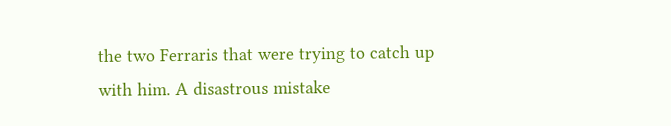the two Ferraris that were trying to catch up with him. A disastrous mistake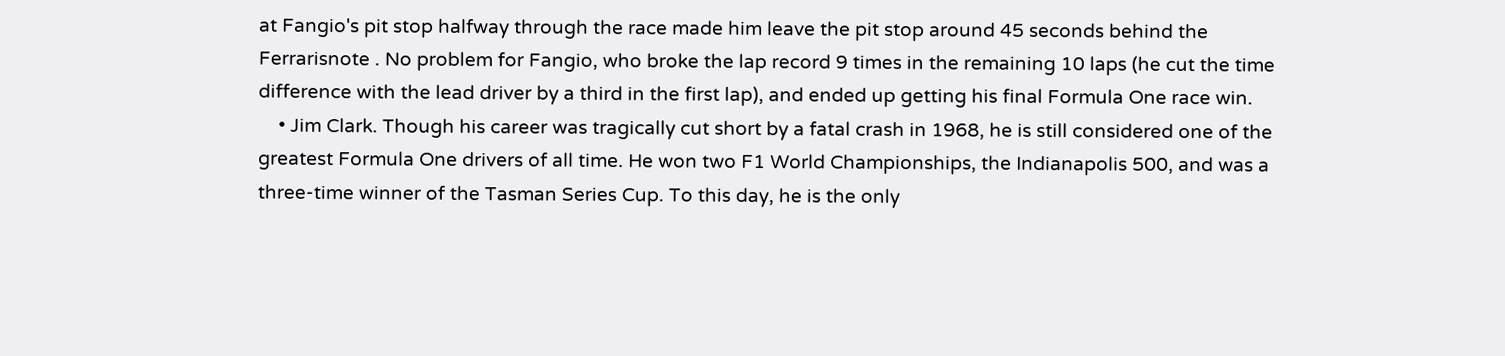at Fangio's pit stop halfway through the race made him leave the pit stop around 45 seconds behind the Ferrarisnote . No problem for Fangio, who broke the lap record 9 times in the remaining 10 laps (he cut the time difference with the lead driver by a third in the first lap), and ended up getting his final Formula One race win.
    • Jim Clark. Though his career was tragically cut short by a fatal crash in 1968, he is still considered one of the greatest Formula One drivers of all time. He won two F1 World Championships, the Indianapolis 500, and was a three-time winner of the Tasman Series Cup. To this day, he is the only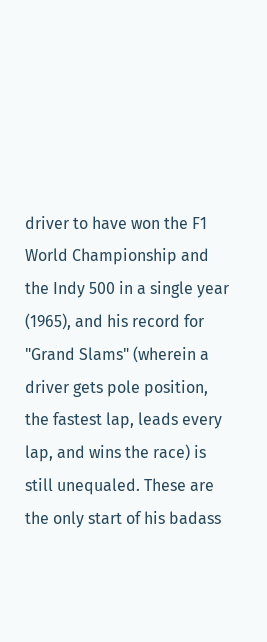driver to have won the F1 World Championship and the Indy 500 in a single year (1965), and his record for "Grand Slams" (wherein a driver gets pole position, the fastest lap, leads every lap, and wins the race) is still unequaled. These are the only start of his badass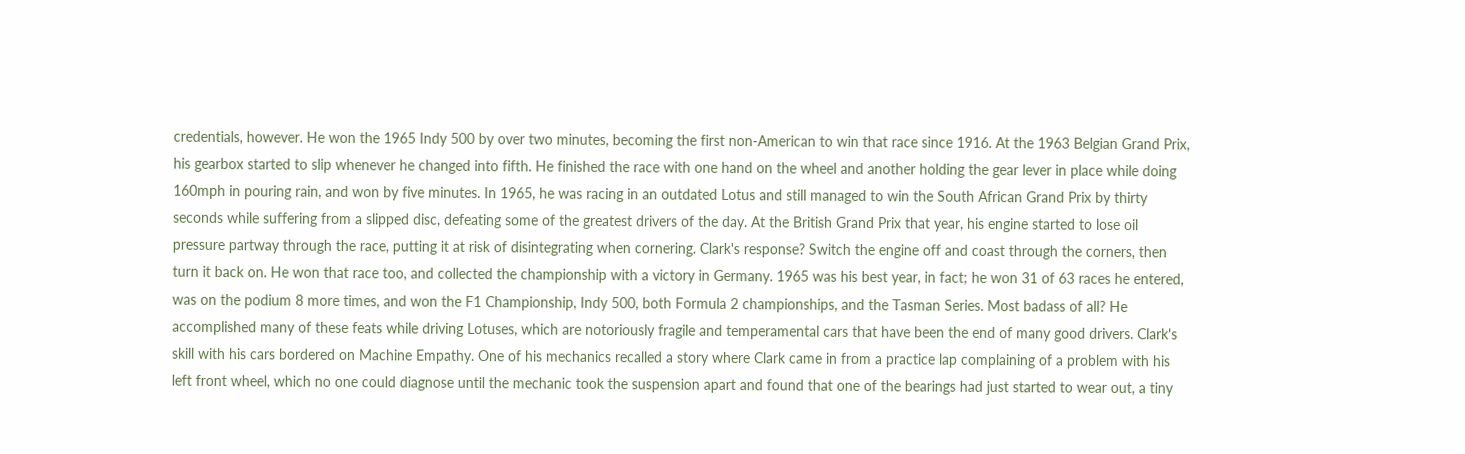credentials, however. He won the 1965 Indy 500 by over two minutes, becoming the first non-American to win that race since 1916. At the 1963 Belgian Grand Prix, his gearbox started to slip whenever he changed into fifth. He finished the race with one hand on the wheel and another holding the gear lever in place while doing 160mph in pouring rain, and won by five minutes. In 1965, he was racing in an outdated Lotus and still managed to win the South African Grand Prix by thirty seconds while suffering from a slipped disc, defeating some of the greatest drivers of the day. At the British Grand Prix that year, his engine started to lose oil pressure partway through the race, putting it at risk of disintegrating when cornering. Clark's response? Switch the engine off and coast through the corners, then turn it back on. He won that race too, and collected the championship with a victory in Germany. 1965 was his best year, in fact; he won 31 of 63 races he entered, was on the podium 8 more times, and won the F1 Championship, Indy 500, both Formula 2 championships, and the Tasman Series. Most badass of all? He accomplished many of these feats while driving Lotuses, which are notoriously fragile and temperamental cars that have been the end of many good drivers. Clark's skill with his cars bordered on Machine Empathy. One of his mechanics recalled a story where Clark came in from a practice lap complaining of a problem with his left front wheel, which no one could diagnose until the mechanic took the suspension apart and found that one of the bearings had just started to wear out, a tiny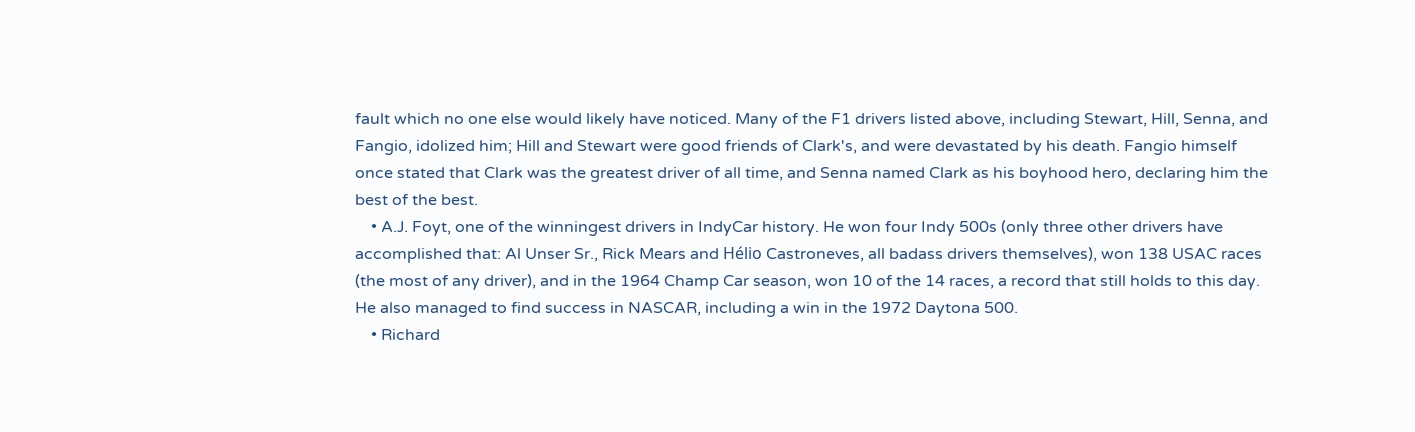fault which no one else would likely have noticed. Many of the F1 drivers listed above, including Stewart, Hill, Senna, and Fangio, idolized him; Hill and Stewart were good friends of Clark's, and were devastated by his death. Fangio himself once stated that Clark was the greatest driver of all time, and Senna named Clark as his boyhood hero, declaring him the best of the best.
    • A.J. Foyt, one of the winningest drivers in IndyCar history. He won four Indy 500s (only three other drivers have accomplished that: Al Unser Sr., Rick Mears and Hélio Castroneves, all badass drivers themselves), won 138 USAC races (the most of any driver), and in the 1964 Champ Car season, won 10 of the 14 races, a record that still holds to this day. He also managed to find success in NASCAR, including a win in the 1972 Daytona 500.
    • Richard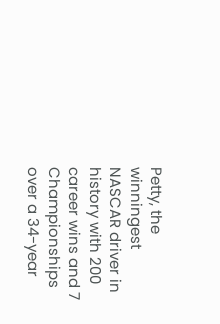Petty, the winningest NASCAR driver in history with 200 career wins and 7 Championships over a 34-year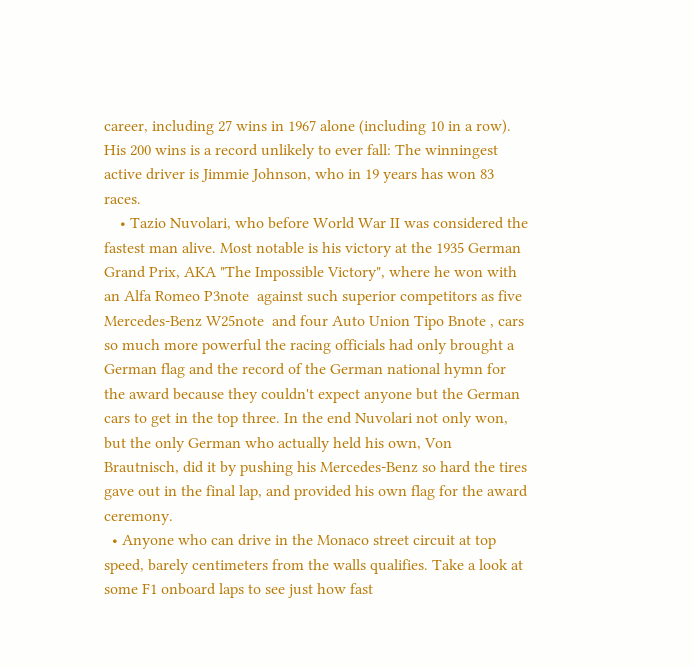career, including 27 wins in 1967 alone (including 10 in a row). His 200 wins is a record unlikely to ever fall: The winningest active driver is Jimmie Johnson, who in 19 years has won 83 races.
    • Tazio Nuvolari, who before World War II was considered the fastest man alive. Most notable is his victory at the 1935 German Grand Prix, AKA "The Impossible Victory", where he won with an Alfa Romeo P3note  against such superior competitors as five Mercedes-Benz W25note  and four Auto Union Tipo Bnote , cars so much more powerful the racing officials had only brought a German flag and the record of the German national hymn for the award because they couldn't expect anyone but the German cars to get in the top three. In the end Nuvolari not only won, but the only German who actually held his own, Von Brautnisch, did it by pushing his Mercedes-Benz so hard the tires gave out in the final lap, and provided his own flag for the award ceremony.
  • Anyone who can drive in the Monaco street circuit at top speed, barely centimeters from the walls qualifies. Take a look at some F1 onboard laps to see just how fast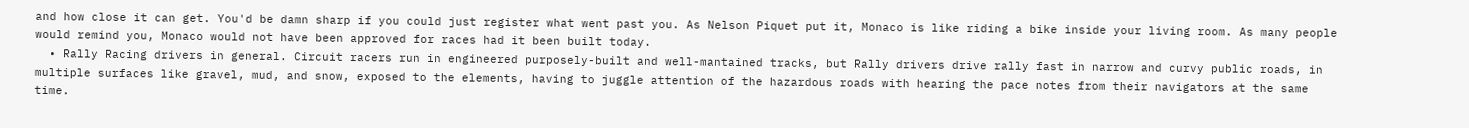and how close it can get. You'd be damn sharp if you could just register what went past you. As Nelson Piquet put it, Monaco is like riding a bike inside your living room. As many people would remind you, Monaco would not have been approved for races had it been built today.
  • Rally Racing drivers in general. Circuit racers run in engineered purposely-built and well-mantained tracks, but Rally drivers drive rally fast in narrow and curvy public roads, in multiple surfaces like gravel, mud, and snow, exposed to the elements, having to juggle attention of the hazardous roads with hearing the pace notes from their navigators at the same time.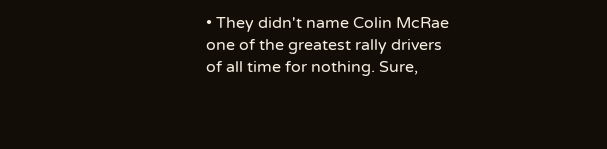• They didn't name Colin McRae one of the greatest rally drivers of all time for nothing. Sure,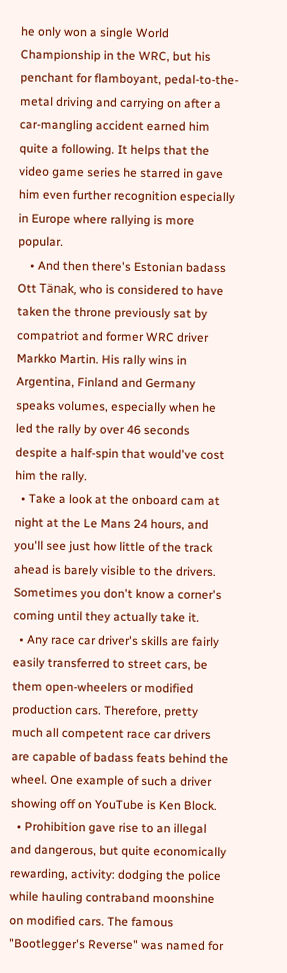he only won a single World Championship in the WRC, but his penchant for flamboyant, pedal-to-the-metal driving and carrying on after a car-mangling accident earned him quite a following. It helps that the video game series he starred in gave him even further recognition especially in Europe where rallying is more popular.
    • And then there's Estonian badass Ott Tänak, who is considered to have taken the throne previously sat by compatriot and former WRC driver Markko Martin. His rally wins in Argentina, Finland and Germany speaks volumes, especially when he led the rally by over 46 seconds despite a half-spin that would've cost him the rally.
  • Take a look at the onboard cam at night at the Le Mans 24 hours, and you'll see just how little of the track ahead is barely visible to the drivers. Sometimes you don't know a corner's coming until they actually take it.
  • Any race car driver's skills are fairly easily transferred to street cars, be them open-wheelers or modified production cars. Therefore, pretty much all competent race car drivers are capable of badass feats behind the wheel. One example of such a driver showing off on YouTube is Ken Block.
  • Prohibition gave rise to an illegal and dangerous, but quite economically rewarding, activity: dodging the police while hauling contraband moonshine on modified cars. The famous "Bootlegger's Reverse" was named for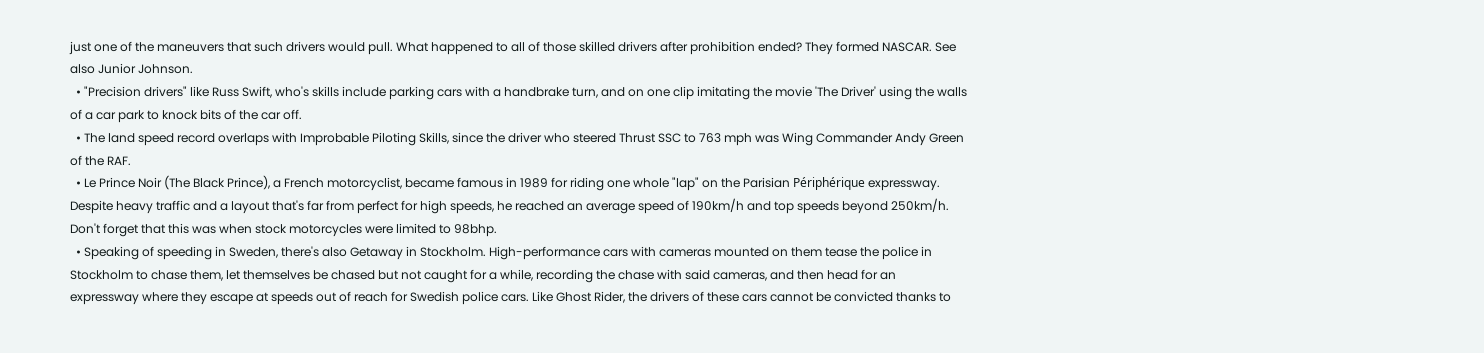just one of the maneuvers that such drivers would pull. What happened to all of those skilled drivers after prohibition ended? They formed NASCAR. See also Junior Johnson.
  • "Precision drivers" like Russ Swift, who's skills include parking cars with a handbrake turn, and on one clip imitating the movie 'The Driver' using the walls of a car park to knock bits of the car off.
  • The land speed record overlaps with Improbable Piloting Skills, since the driver who steered Thrust SSC to 763 mph was Wing Commander Andy Green of the RAF.
  • Le Prince Noir (The Black Prince), a French motorcyclist, became famous in 1989 for riding one whole "lap" on the Parisian Périphérique expressway. Despite heavy traffic and a layout that's far from perfect for high speeds, he reached an average speed of 190km/h and top speeds beyond 250km/h. Don't forget that this was when stock motorcycles were limited to 98bhp.
  • Speaking of speeding in Sweden, there's also Getaway in Stockholm. High-performance cars with cameras mounted on them tease the police in Stockholm to chase them, let themselves be chased but not caught for a while, recording the chase with said cameras, and then head for an expressway where they escape at speeds out of reach for Swedish police cars. Like Ghost Rider, the drivers of these cars cannot be convicted thanks to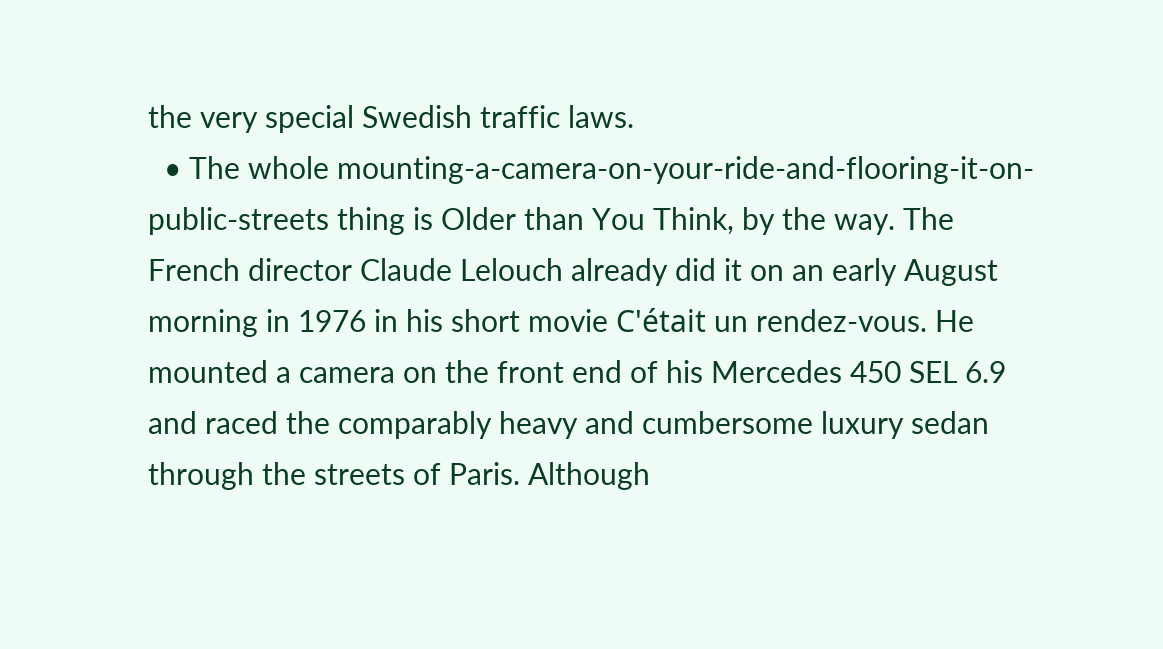the very special Swedish traffic laws.
  • The whole mounting-a-camera-on-your-ride-and-flooring-it-on-public-streets thing is Older than You Think, by the way. The French director Claude Lelouch already did it on an early August morning in 1976 in his short movie C'était un rendez-vous. He mounted a camera on the front end of his Mercedes 450 SEL 6.9 and raced the comparably heavy and cumbersome luxury sedan through the streets of Paris. Although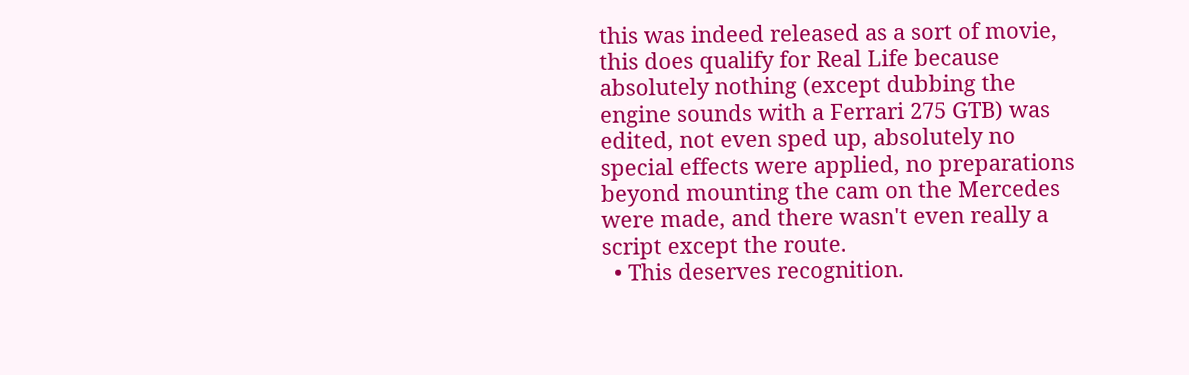this was indeed released as a sort of movie, this does qualify for Real Life because absolutely nothing (except dubbing the engine sounds with a Ferrari 275 GTB) was edited, not even sped up, absolutely no special effects were applied, no preparations beyond mounting the cam on the Mercedes were made, and there wasn't even really a script except the route.
  • This deserves recognition.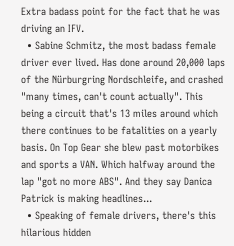Extra badass point for the fact that he was driving an IFV.
  • Sabine Schmitz, the most badass female driver ever lived. Has done around 20,000 laps of the Nürburgring Nordschleife, and crashed "many times, can't count actually". This being a circuit that's 13 miles around which there continues to be fatalities on a yearly basis. On Top Gear she blew past motorbikes and sports a VAN. Which halfway around the lap "got no more ABS". And they say Danica Patrick is making headlines...
  • Speaking of female drivers, there's this hilarious hidden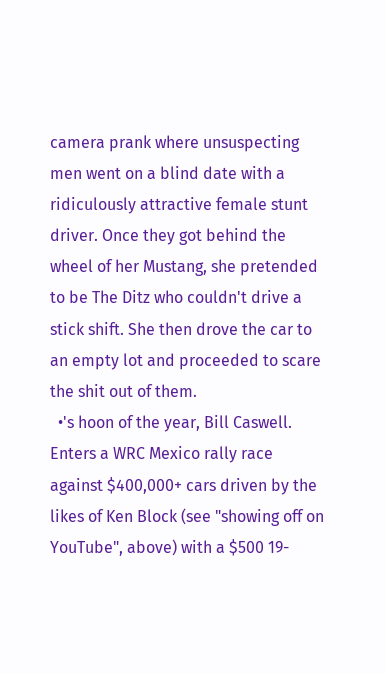camera prank where unsuspecting men went on a blind date with a ridiculously attractive female stunt driver. Once they got behind the wheel of her Mustang, she pretended to be The Ditz who couldn't drive a stick shift. She then drove the car to an empty lot and proceeded to scare the shit out of them.
  •'s hoon of the year, Bill Caswell. Enters a WRC Mexico rally race against $400,000+ cars driven by the likes of Ken Block (see "showing off on YouTube", above) with a $500 19-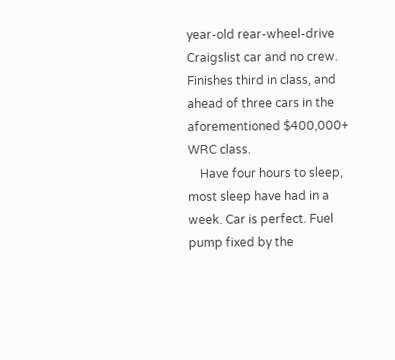year-old rear-wheel-drive Craigslist car and no crew. Finishes third in class, and ahead of three cars in the aforementioned $400,000+ WRC class.
    Have four hours to sleep, most sleep have had in a week. Car is perfect. Fuel pump fixed by the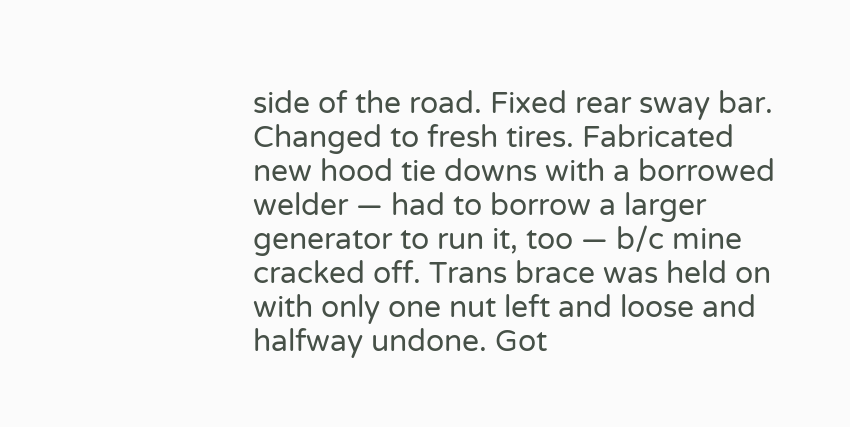side of the road. Fixed rear sway bar. Changed to fresh tires. Fabricated new hood tie downs with a borrowed welder — had to borrow a larger generator to run it, too — b/c mine cracked off. Trans brace was held on with only one nut left and loose and halfway undone. Got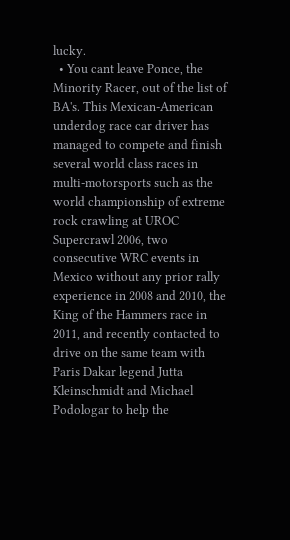lucky.
  • You cant leave Ponce, the Minority Racer, out of the list of BA's. This Mexican-American underdog race car driver has managed to compete and finish several world class races in multi-motorsports such as the world championship of extreme rock crawling at UROC Supercrawl 2006, two consecutive WRC events in Mexico without any prior rally experience in 2008 and 2010, the King of the Hammers race in 2011, and recently contacted to drive on the same team with Paris Dakar legend Jutta Kleinschmidt and Michael Podologar to help the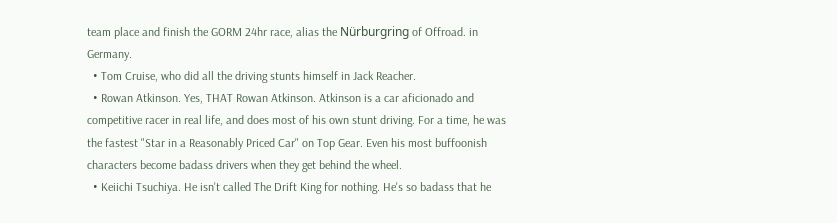team place and finish the GORM 24hr race, alias the Nürburgring of Offroad. in Germany.
  • Tom Cruise, who did all the driving stunts himself in Jack Reacher.
  • Rowan Atkinson. Yes, THAT Rowan Atkinson. Atkinson is a car aficionado and competitive racer in real life, and does most of his own stunt driving. For a time, he was the fastest "Star in a Reasonably Priced Car" on Top Gear. Even his most buffoonish characters become badass drivers when they get behind the wheel.
  • Keiichi Tsuchiya. He isn't called The Drift King for nothing. He's so badass that he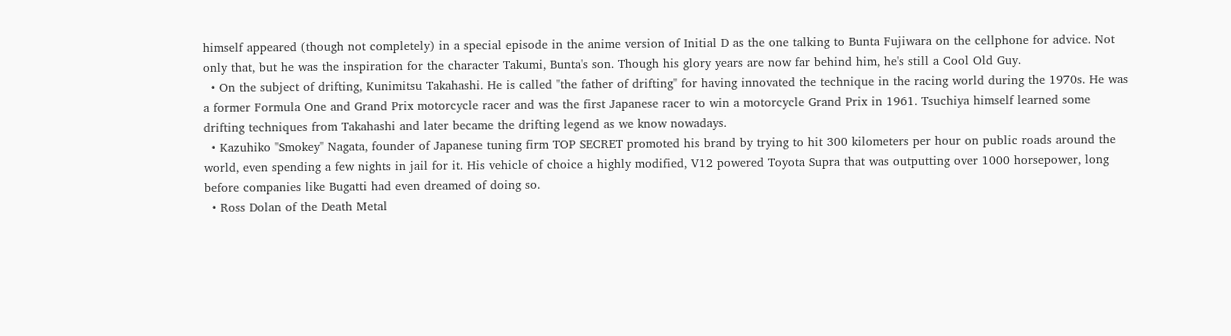himself appeared (though not completely) in a special episode in the anime version of Initial D as the one talking to Bunta Fujiwara on the cellphone for advice. Not only that, but he was the inspiration for the character Takumi, Bunta's son. Though his glory years are now far behind him, he's still a Cool Old Guy.
  • On the subject of drifting, Kunimitsu Takahashi. He is called "the father of drifting" for having innovated the technique in the racing world during the 1970s. He was a former Formula One and Grand Prix motorcycle racer and was the first Japanese racer to win a motorcycle Grand Prix in 1961. Tsuchiya himself learned some drifting techniques from Takahashi and later became the drifting legend as we know nowadays.
  • Kazuhiko "Smokey" Nagata, founder of Japanese tuning firm TOP SECRET promoted his brand by trying to hit 300 kilometers per hour on public roads around the world, even spending a few nights in jail for it. His vehicle of choice a highly modified, V12 powered Toyota Supra that was outputting over 1000 horsepower, long before companies like Bugatti had even dreamed of doing so.
  • Ross Dolan of the Death Metal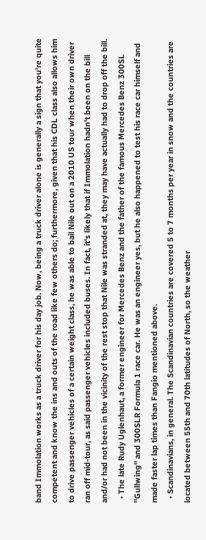band Immolation works as a truck driver for his day job. Now, being a truck driver alone is generally a sign that you're quite competent and know the ins and outs of the road like few others do; furthermore, given that his CDL class also allows him to drive passenger vehicles of a certain weight class, he was able to bail Nile out on a 2010 US tour when their own driver ran off mid-tour, as said passenger vehicles included buses. In fact, it's likely that if Immolation hadn't been on the bill and/or had not been in the vicinity of the rest stop that Nile was stranded at, they may have actually had to drop off the bill.
  • The late Rudy Uglenhaut, a former engineer for Mercedes Benz and the father of the famous Mercedes Benz 300SL ''Gullwing'' and 300SLR Formula 1 race car. He was an engineer yes, but he also happened to test his race car himself and made faster lap times than Fangio mentioned above.
  • Scandinavians, in general. The Scandinavian countries are covered 5 to 7 months per year in snow and the countries are located between 55th and 70th latitudes of North, so the weather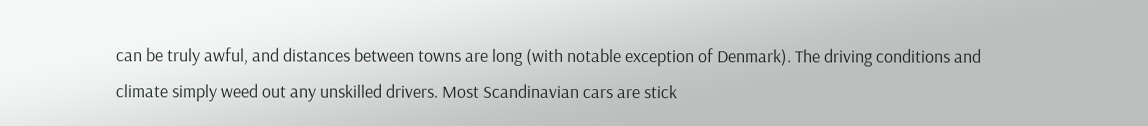can be truly awful, and distances between towns are long (with notable exception of Denmark). The driving conditions and climate simply weed out any unskilled drivers. Most Scandinavian cars are stick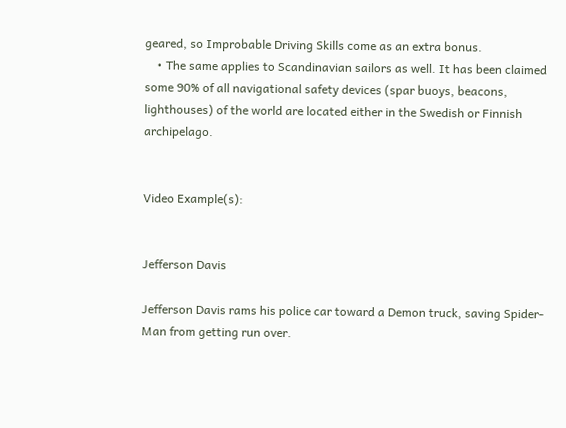geared, so Improbable Driving Skills come as an extra bonus.
    • The same applies to Scandinavian sailors as well. It has been claimed some 90% of all navigational safety devices (spar buoys, beacons, lighthouses) of the world are located either in the Swedish or Finnish archipelago.


Video Example(s):


Jefferson Davis

Jefferson Davis rams his police car toward a Demon truck, saving Spider-Man from getting run over.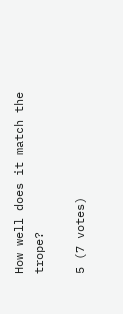How well does it match the trope?

5 (7 votes)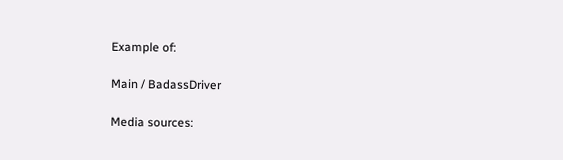Example of:

Main / BadassDriver

Media sources: